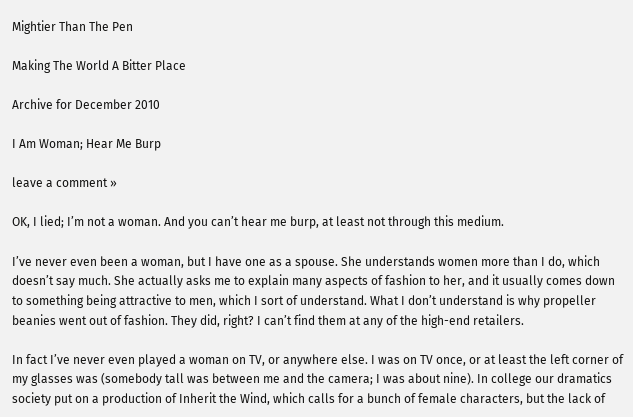Mightier Than The Pen

Making The World A Bitter Place

Archive for December 2010

I Am Woman; Hear Me Burp

leave a comment »

OK, I lied; I’m not a woman. And you can’t hear me burp, at least not through this medium.

I’ve never even been a woman, but I have one as a spouse. She understands women more than I do, which doesn’t say much. She actually asks me to explain many aspects of fashion to her, and it usually comes down to something being attractive to men, which I sort of understand. What I don’t understand is why propeller beanies went out of fashion. They did, right? I can’t find them at any of the high-end retailers.

In fact I’ve never even played a woman on TV, or anywhere else. I was on TV once, or at least the left corner of my glasses was (somebody tall was between me and the camera; I was about nine). In college our dramatics society put on a production of Inherit the Wind, which calls for a bunch of female characters, but the lack of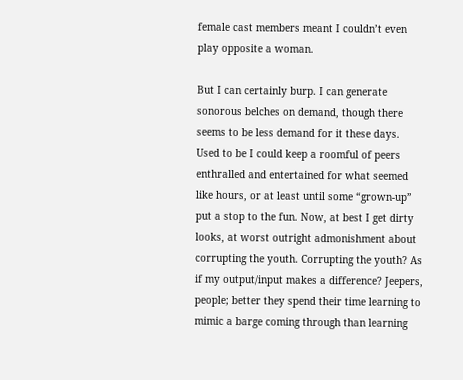female cast members meant I couldn’t even play opposite a woman.

But I can certainly burp. I can generate sonorous belches on demand, though there seems to be less demand for it these days. Used to be I could keep a roomful of peers enthralled and entertained for what seemed like hours, or at least until some “grown-up” put a stop to the fun. Now, at best I get dirty looks, at worst outright admonishment about corrupting the youth. Corrupting the youth? As if my output/input makes a difference? Jeepers, people; better they spend their time learning to mimic a barge coming through than learning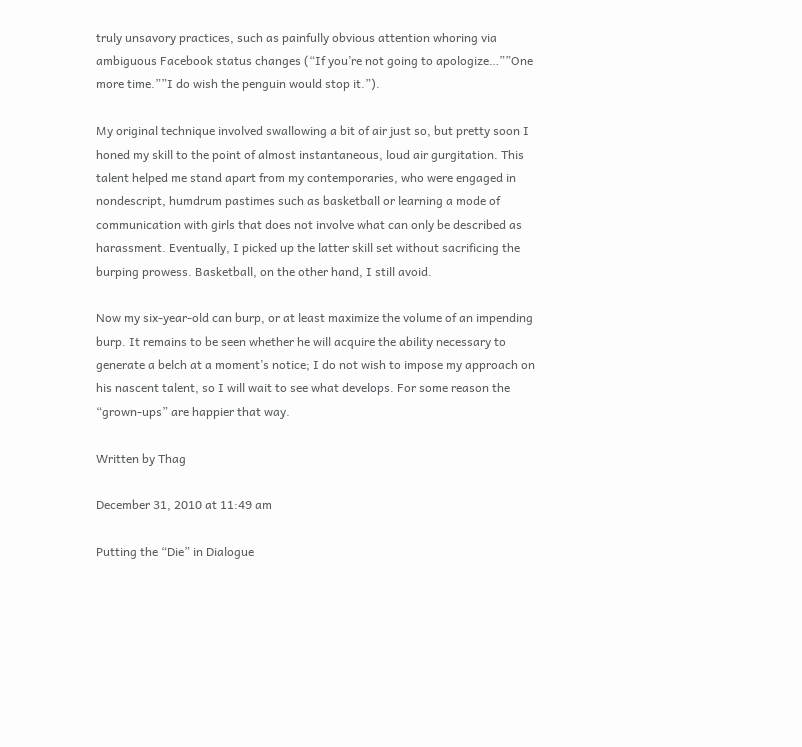truly unsavory practices, such as painfully obvious attention whoring via ambiguous Facebook status changes (“If you’re not going to apologize…””One more time.””I do wish the penguin would stop it.”).

My original technique involved swallowing a bit of air just so, but pretty soon I honed my skill to the point of almost instantaneous, loud air gurgitation. This talent helped me stand apart from my contemporaries, who were engaged in nondescript, humdrum pastimes such as basketball or learning a mode of communication with girls that does not involve what can only be described as harassment. Eventually, I picked up the latter skill set without sacrificing the burping prowess. Basketball, on the other hand, I still avoid.

Now my six-year-old can burp, or at least maximize the volume of an impending burp. It remains to be seen whether he will acquire the ability necessary to generate a belch at a moment’s notice; I do not wish to impose my approach on his nascent talent, so I will wait to see what develops. For some reason the “grown-ups” are happier that way.

Written by Thag

December 31, 2010 at 11:49 am

Putting the “Die” in Dialogue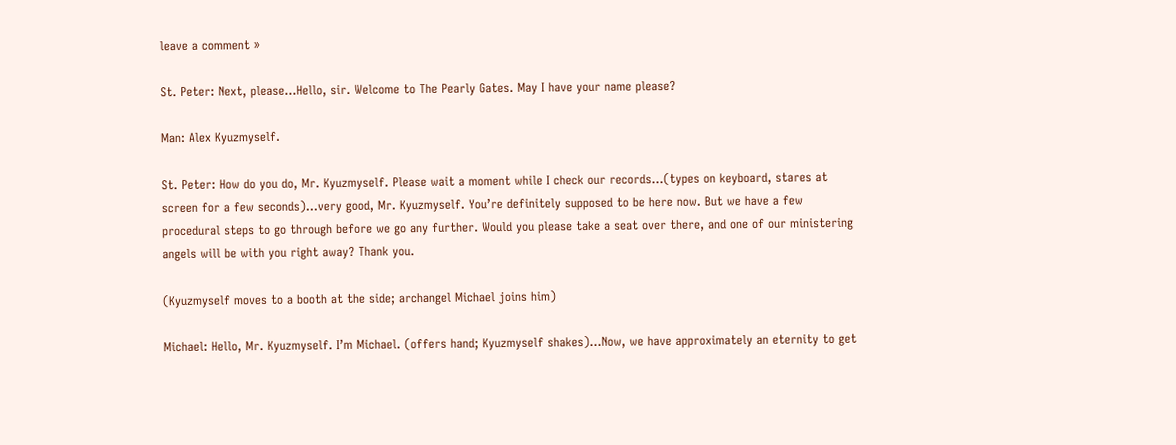leave a comment »

St. Peter: Next, please…Hello, sir. Welcome to The Pearly Gates. May I have your name please?

Man: Alex Kyuzmyself.

St. Peter: How do you do, Mr. Kyuzmyself. Please wait a moment while I check our records…(types on keyboard, stares at screen for a few seconds)…very good, Mr. Kyuzmyself. You’re definitely supposed to be here now. But we have a few procedural steps to go through before we go any further. Would you please take a seat over there, and one of our ministering angels will be with you right away? Thank you.

(Kyuzmyself moves to a booth at the side; archangel Michael joins him)

Michael: Hello, Mr. Kyuzmyself. I’m Michael. (offers hand; Kyuzmyself shakes)…Now, we have approximately an eternity to get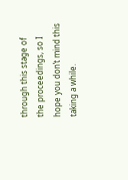through this stage of the proceedings, so I hope you don’t mind this taking a while.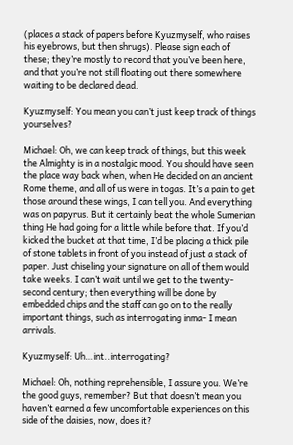(places a stack of papers before Kyuzmyself, who raises his eyebrows, but then shrugs). Please sign each of these; they’re mostly to record that you’ve been here, and that you’re not still floating out there somewhere waiting to be declared dead.

Kyuzmyself: You mean you can’t just keep track of things yourselves?

Michael: Oh, we can keep track of things, but this week the Almighty is in a nostalgic mood. You should have seen the place way back when, when He decided on an ancient Rome theme, and all of us were in togas. It’s a pain to get those around these wings, I can tell you. And everything was on papyrus. But it certainly beat the whole Sumerian thing He had going for a little while before that. If you’d kicked the bucket at that time, I’d be placing a thick pile of stone tablets in front of you instead of just a stack of paper. Just chiseling your signature on all of them would take weeks. I can’t wait until we get to the twenty-second century; then everything will be done by embedded chips and the staff can go on to the really important things, such as interrogating inma- I mean arrivals.

Kyuzmyself: Uh…int..interrogating?

Michael: Oh, nothing reprehensible, I assure you. We’re the good guys, remember? But that doesn’t mean you haven’t earned a few uncomfortable experiences on this side of the daisies, now, does it?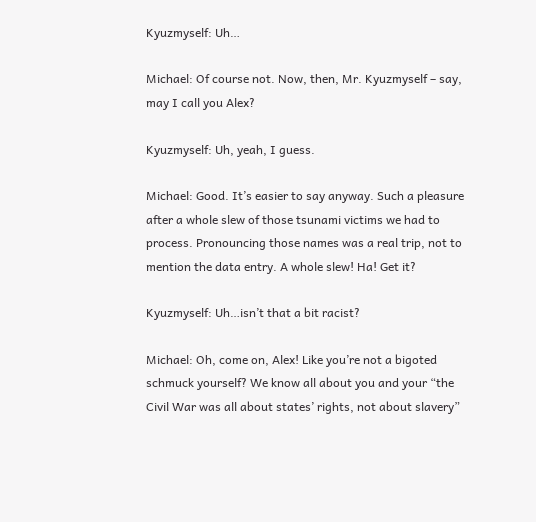Kyuzmyself: Uh…

Michael: Of course not. Now, then, Mr. Kyuzmyself – say, may I call you Alex?

Kyuzmyself: Uh, yeah, I guess.

Michael: Good. It’s easier to say anyway. Such a pleasure after a whole slew of those tsunami victims we had to process. Pronouncing those names was a real trip, not to mention the data entry. A whole slew! Ha! Get it?

Kyuzmyself: Uh…isn’t that a bit racist?

Michael: Oh, come on, Alex! Like you’re not a bigoted schmuck yourself? We know all about you and your “the Civil War was all about states’ rights, not about slavery”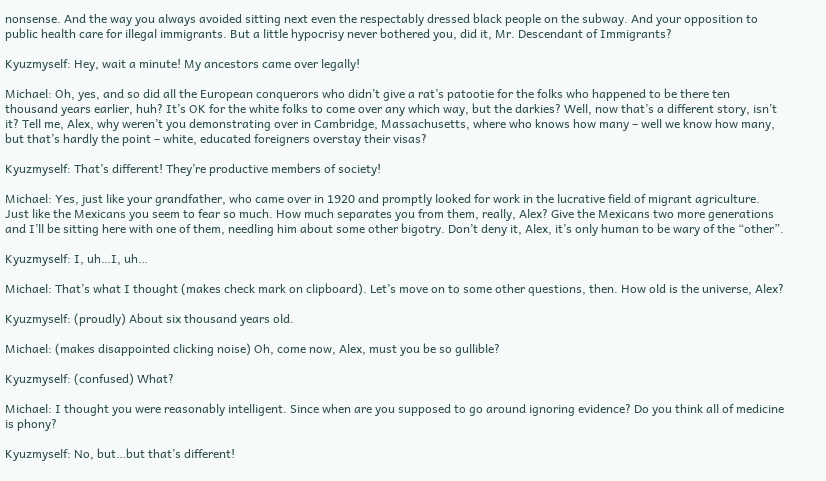nonsense. And the way you always avoided sitting next even the respectably dressed black people on the subway. And your opposition to public health care for illegal immigrants. But a little hypocrisy never bothered you, did it, Mr. Descendant of Immigrants?

Kyuzmyself: Hey, wait a minute! My ancestors came over legally!

Michael: Oh, yes, and so did all the European conquerors who didn’t give a rat’s patootie for the folks who happened to be there ten thousand years earlier, huh? It’s OK for the white folks to come over any which way, but the darkies? Well, now that’s a different story, isn’t it? Tell me, Alex, why weren’t you demonstrating over in Cambridge, Massachusetts, where who knows how many – well we know how many, but that’s hardly the point – white, educated foreigners overstay their visas?

Kyuzmyself: That’s different! They’re productive members of society!

Michael: Yes, just like your grandfather, who came over in 1920 and promptly looked for work in the lucrative field of migrant agriculture. Just like the Mexicans you seem to fear so much. How much separates you from them, really, Alex? Give the Mexicans two more generations and I’ll be sitting here with one of them, needling him about some other bigotry. Don’t deny it, Alex, it’s only human to be wary of the “other”.

Kyuzmyself: I, uh…I, uh…

Michael: That’s what I thought (makes check mark on clipboard). Let’s move on to some other questions, then. How old is the universe, Alex?

Kyuzmyself: (proudly) About six thousand years old.

Michael: (makes disappointed clicking noise) Oh, come now, Alex, must you be so gullible?

Kyuzmyself: (confused) What?

Michael: I thought you were reasonably intelligent. Since when are you supposed to go around ignoring evidence? Do you think all of medicine is phony?

Kyuzmyself: No, but…but that’s different!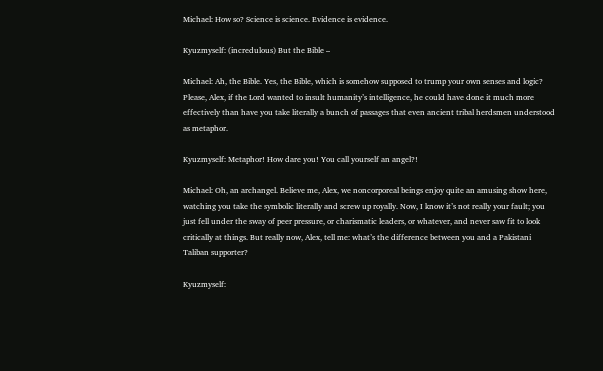Michael: How so? Science is science. Evidence is evidence.

Kyuzmyself: (incredulous) But the Bible –

Michael: Ah, the Bible. Yes, the Bible, which is somehow supposed to trump your own senses and logic? Please, Alex, if the Lord wanted to insult humanity’s intelligence, he could have done it much more effectively than have you take literally a bunch of passages that even ancient tribal herdsmen understood as metaphor.

Kyuzmyself: Metaphor! How dare you! You call yourself an angel?!

Michael: Oh, an archangel. Believe me, Alex, we noncorporeal beings enjoy quite an amusing show here, watching you take the symbolic literally and screw up royally. Now, I know it’s not really your fault; you just fell under the sway of peer pressure, or charismatic leaders, or whatever, and never saw fit to look critically at things. But really now, Alex, tell me: what’s the difference between you and a Pakistani Taliban supporter?

Kyuzmyself: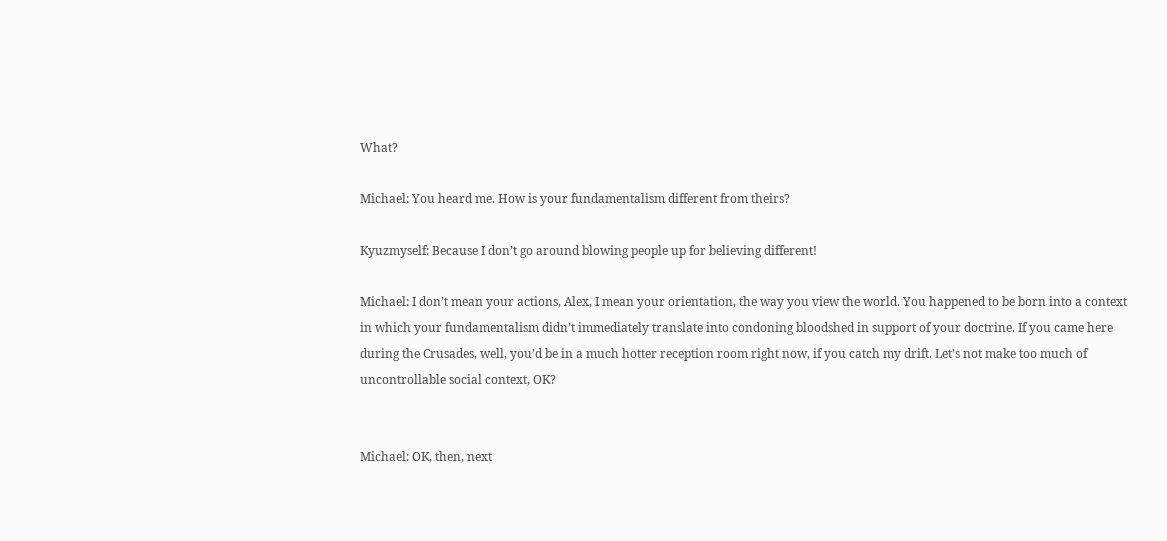What?

Michael: You heard me. How is your fundamentalism different from theirs?

Kyuzmyself: Because I don’t go around blowing people up for believing different!

Michael: I don’t mean your actions, Alex, I mean your orientation, the way you view the world. You happened to be born into a context in which your fundamentalism didn’t immediately translate into condoning bloodshed in support of your doctrine. If you came here during the Crusades, well, you’d be in a much hotter reception room right now, if you catch my drift. Let’s not make too much of uncontrollable social context, OK?


Michael: OK, then, next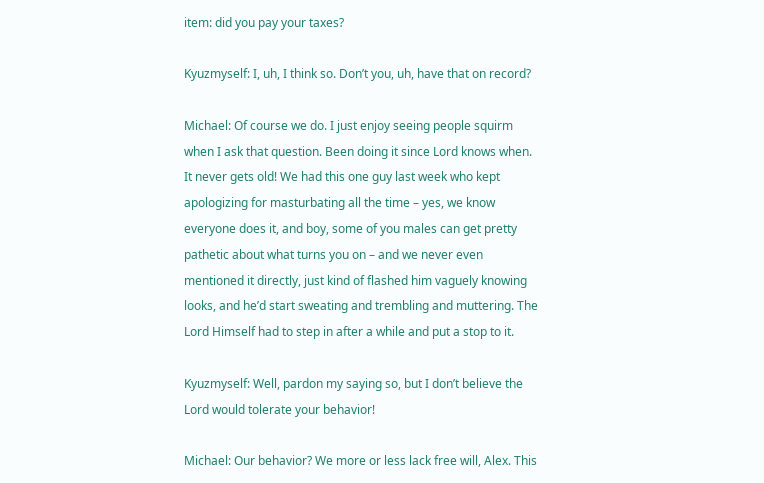item: did you pay your taxes?

Kyuzmyself: I, uh, I think so. Don’t you, uh, have that on record?

Michael: Of course we do. I just enjoy seeing people squirm when I ask that question. Been doing it since Lord knows when. It never gets old! We had this one guy last week who kept apologizing for masturbating all the time – yes, we know everyone does it, and boy, some of you males can get pretty pathetic about what turns you on – and we never even mentioned it directly, just kind of flashed him vaguely knowing looks, and he’d start sweating and trembling and muttering. The Lord Himself had to step in after a while and put a stop to it.

Kyuzmyself: Well, pardon my saying so, but I don’t believe the Lord would tolerate your behavior!

Michael: Our behavior? We more or less lack free will, Alex. This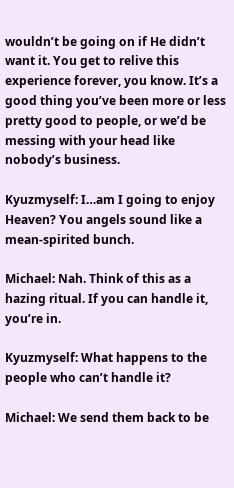wouldn’t be going on if He didn’t want it. You get to relive this experience forever, you know. It’s a good thing you’ve been more or less pretty good to people, or we’d be messing with your head like nobody’s business.

Kyuzmyself: I…am I going to enjoy Heaven? You angels sound like a mean-spirited bunch.

Michael: Nah. Think of this as a hazing ritual. If you can handle it, you’re in.

Kyuzmyself: What happens to the people who can’t handle it?

Michael: We send them back to be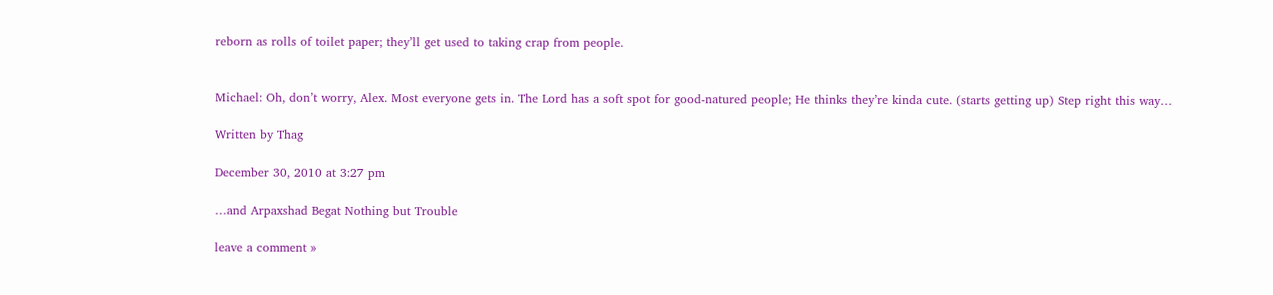reborn as rolls of toilet paper; they’ll get used to taking crap from people.


Michael: Oh, don’t worry, Alex. Most everyone gets in. The Lord has a soft spot for good-natured people; He thinks they’re kinda cute. (starts getting up) Step right this way…

Written by Thag

December 30, 2010 at 3:27 pm

…and Arpaxshad Begat Nothing but Trouble

leave a comment »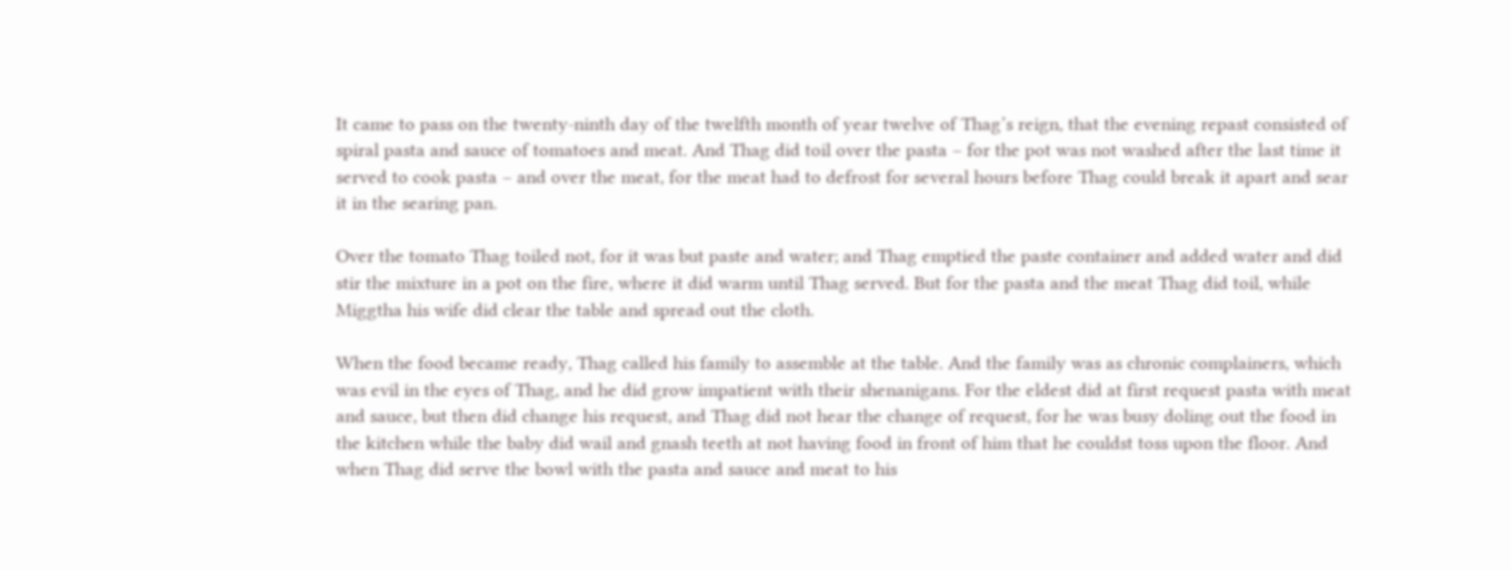It came to pass on the twenty-ninth day of the twelfth month of year twelve of Thag’s reign, that the evening repast consisted of spiral pasta and sauce of tomatoes and meat. And Thag did toil over the pasta – for the pot was not washed after the last time it served to cook pasta – and over the meat, for the meat had to defrost for several hours before Thag could break it apart and sear it in the searing pan.

Over the tomato Thag toiled not, for it was but paste and water; and Thag emptied the paste container and added water and did stir the mixture in a pot on the fire, where it did warm until Thag served. But for the pasta and the meat Thag did toil, while Miggtha his wife did clear the table and spread out the cloth.

When the food became ready, Thag called his family to assemble at the table. And the family was as chronic complainers, which was evil in the eyes of Thag, and he did grow impatient with their shenanigans. For the eldest did at first request pasta with meat and sauce, but then did change his request, and Thag did not hear the change of request, for he was busy doling out the food in the kitchen while the baby did wail and gnash teeth at not having food in front of him that he couldst toss upon the floor. And when Thag did serve the bowl with the pasta and sauce and meat to his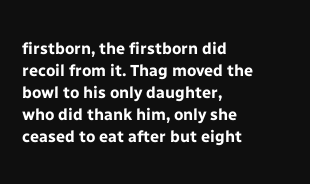firstborn, the firstborn did recoil from it. Thag moved the bowl to his only daughter, who did thank him, only she ceased to eat after but eight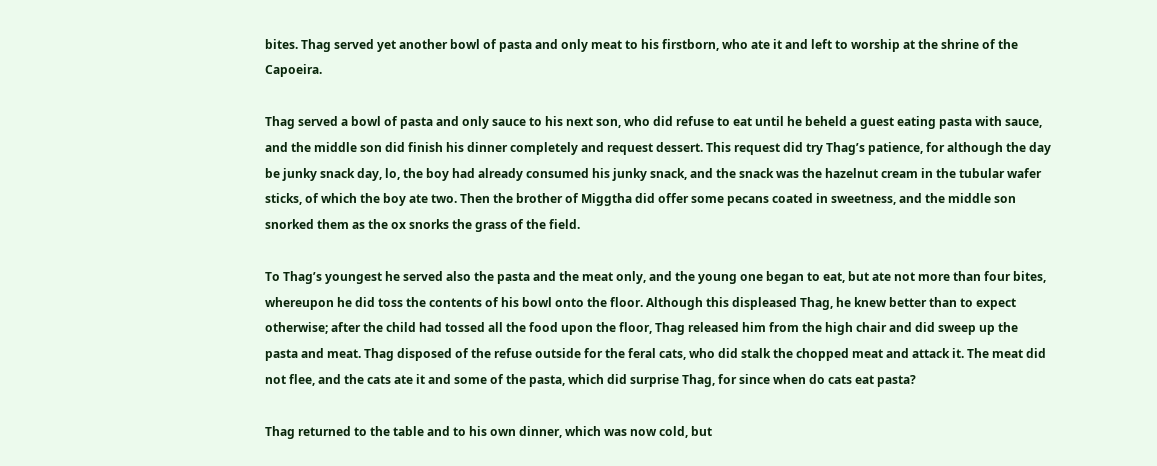bites. Thag served yet another bowl of pasta and only meat to his firstborn, who ate it and left to worship at the shrine of the Capoeira.

Thag served a bowl of pasta and only sauce to his next son, who did refuse to eat until he beheld a guest eating pasta with sauce, and the middle son did finish his dinner completely and request dessert. This request did try Thag’s patience, for although the day be junky snack day, lo, the boy had already consumed his junky snack, and the snack was the hazelnut cream in the tubular wafer sticks, of which the boy ate two. Then the brother of Miggtha did offer some pecans coated in sweetness, and the middle son snorked them as the ox snorks the grass of the field.

To Thag’s youngest he served also the pasta and the meat only, and the young one began to eat, but ate not more than four bites, whereupon he did toss the contents of his bowl onto the floor. Although this displeased Thag, he knew better than to expect otherwise; after the child had tossed all the food upon the floor, Thag released him from the high chair and did sweep up the pasta and meat. Thag disposed of the refuse outside for the feral cats, who did stalk the chopped meat and attack it. The meat did not flee, and the cats ate it and some of the pasta, which did surprise Thag, for since when do cats eat pasta?

Thag returned to the table and to his own dinner, which was now cold, but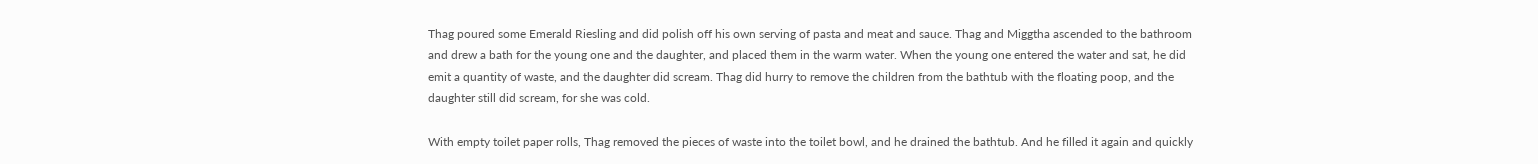Thag poured some Emerald Riesling and did polish off his own serving of pasta and meat and sauce. Thag and Miggtha ascended to the bathroom and drew a bath for the young one and the daughter, and placed them in the warm water. When the young one entered the water and sat, he did emit a quantity of waste, and the daughter did scream. Thag did hurry to remove the children from the bathtub with the floating poop, and the daughter still did scream, for she was cold.

With empty toilet paper rolls, Thag removed the pieces of waste into the toilet bowl, and he drained the bathtub. And he filled it again and quickly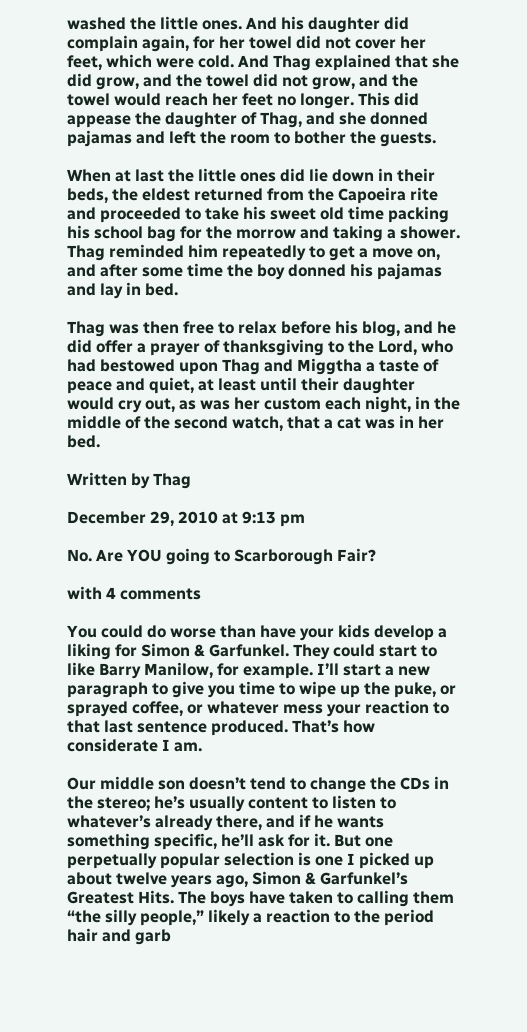washed the little ones. And his daughter did complain again, for her towel did not cover her feet, which were cold. And Thag explained that she did grow, and the towel did not grow, and the towel would reach her feet no longer. This did appease the daughter of Thag, and she donned pajamas and left the room to bother the guests.

When at last the little ones did lie down in their beds, the eldest returned from the Capoeira rite and proceeded to take his sweet old time packing his school bag for the morrow and taking a shower. Thag reminded him repeatedly to get a move on, and after some time the boy donned his pajamas and lay in bed.

Thag was then free to relax before his blog, and he did offer a prayer of thanksgiving to the Lord, who had bestowed upon Thag and Miggtha a taste of peace and quiet, at least until their daughter would cry out, as was her custom each night, in the middle of the second watch, that a cat was in her bed.

Written by Thag

December 29, 2010 at 9:13 pm

No. Are YOU going to Scarborough Fair?

with 4 comments

You could do worse than have your kids develop a liking for Simon & Garfunkel. They could start to like Barry Manilow, for example. I’ll start a new paragraph to give you time to wipe up the puke, or sprayed coffee, or whatever mess your reaction to that last sentence produced. That’s how considerate I am.

Our middle son doesn’t tend to change the CDs in the stereo; he’s usually content to listen to whatever’s already there, and if he wants something specific, he’ll ask for it. But one perpetually popular selection is one I picked up about twelve years ago, Simon & Garfunkel’s Greatest Hits. The boys have taken to calling them “the silly people,” likely a reaction to the period hair and garb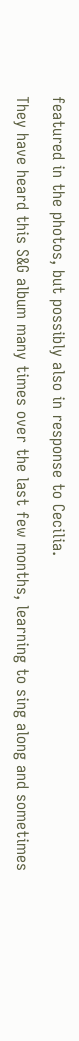featured in the photos, but possibly also in response to Cecilia.

They have heard this S&G album many times over the last few months, learning to sing along and sometimes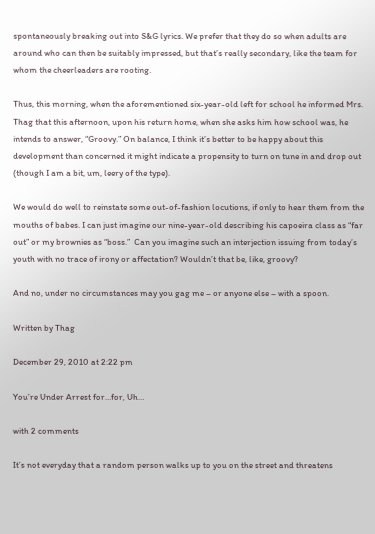spontaneously breaking out into S&G lyrics. We prefer that they do so when adults are around who can then be suitably impressed, but that’s really secondary, like the team for whom the cheerleaders are rooting.

Thus, this morning, when the aforementioned six-year-old left for school he informed Mrs. Thag that this afternoon, upon his return home, when she asks him how school was, he intends to answer, “Groovy.” On balance, I think it’s better to be happy about this development than concerned it might indicate a propensity to turn on tune in and drop out (though I am a bit, um, leery of the type).

We would do well to reinstate some out-of-fashion locutions, if only to hear them from the mouths of babes. I can just imagine our nine-year-old describing his capoeira class as “far out” or my brownies as “boss.”  Can you imagine such an interjection issuing from today’s youth with no trace of irony or affectation? Wouldn’t that be, like, groovy?

And no, under no circumstances may you gag me – or anyone else – with a spoon.

Written by Thag

December 29, 2010 at 2:22 pm

You’re Under Arrest for…for, Uh…

with 2 comments

It’s not everyday that a random person walks up to you on the street and threatens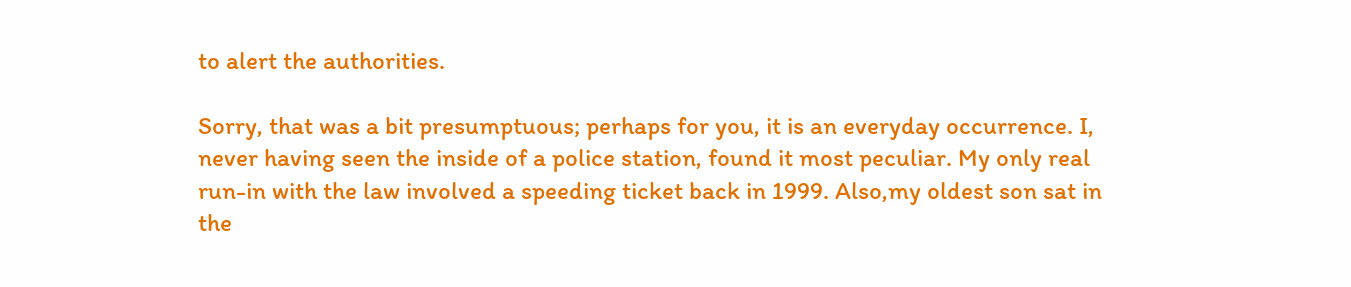to alert the authorities.

Sorry, that was a bit presumptuous; perhaps for you, it is an everyday occurrence. I, never having seen the inside of a police station, found it most peculiar. My only real run-in with the law involved a speeding ticket back in 1999. Also,my oldest son sat in the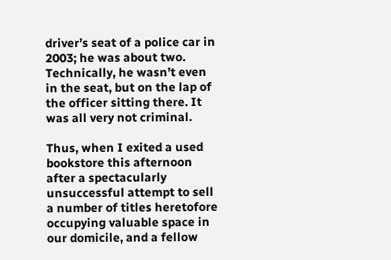driver’s seat of a police car in 2003; he was about two. Technically, he wasn’t even in the seat, but on the lap of the officer sitting there. It was all very not criminal.

Thus, when I exited a used bookstore this afternoon after a spectacularly unsuccessful attempt to sell a number of titles heretofore occupying valuable space in our domicile, and a fellow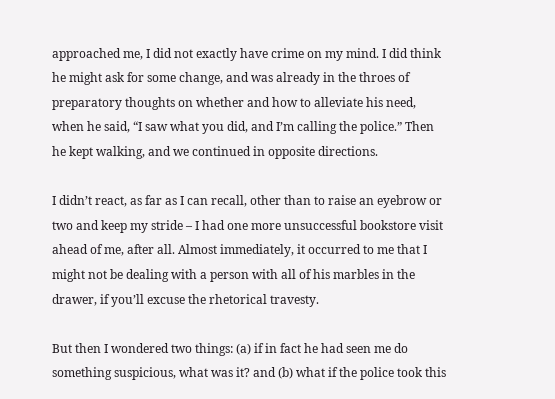approached me, I did not exactly have crime on my mind. I did think he might ask for some change, and was already in the throes of preparatory thoughts on whether and how to alleviate his need, when he said, “I saw what you did, and I’m calling the police.” Then he kept walking, and we continued in opposite directions.

I didn’t react, as far as I can recall, other than to raise an eyebrow or two and keep my stride – I had one more unsuccessful bookstore visit ahead of me, after all. Almost immediately, it occurred to me that I might not be dealing with a person with all of his marbles in the drawer, if you’ll excuse the rhetorical travesty.

But then I wondered two things: (a) if in fact he had seen me do something suspicious, what was it? and (b) what if the police took this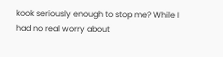kook seriously enough to stop me? While I had no real worry about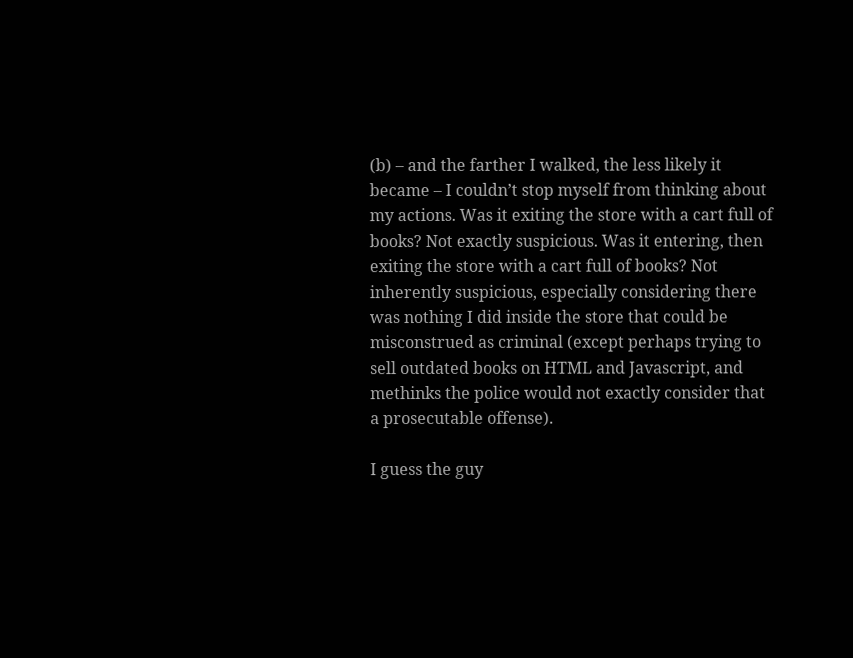(b) – and the farther I walked, the less likely it became – I couldn’t stop myself from thinking about my actions. Was it exiting the store with a cart full of books? Not exactly suspicious. Was it entering, then exiting the store with a cart full of books? Not inherently suspicious, especially considering there was nothing I did inside the store that could be misconstrued as criminal (except perhaps trying to sell outdated books on HTML and Javascript, and methinks the police would not exactly consider that a prosecutable offense).

I guess the guy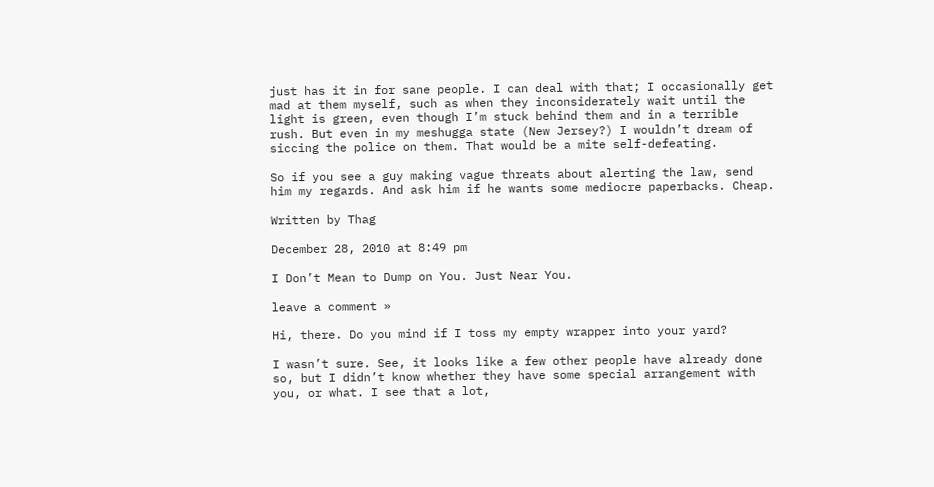just has it in for sane people. I can deal with that; I occasionally get mad at them myself, such as when they inconsiderately wait until the light is green, even though I’m stuck behind them and in a terrible rush. But even in my meshugga state (New Jersey?) I wouldn’t dream of siccing the police on them. That would be a mite self-defeating.

So if you see a guy making vague threats about alerting the law, send him my regards. And ask him if he wants some mediocre paperbacks. Cheap.

Written by Thag

December 28, 2010 at 8:49 pm

I Don’t Mean to Dump on You. Just Near You.

leave a comment »

Hi, there. Do you mind if I toss my empty wrapper into your yard?

I wasn’t sure. See, it looks like a few other people have already done so, but I didn’t know whether they have some special arrangement with you, or what. I see that a lot,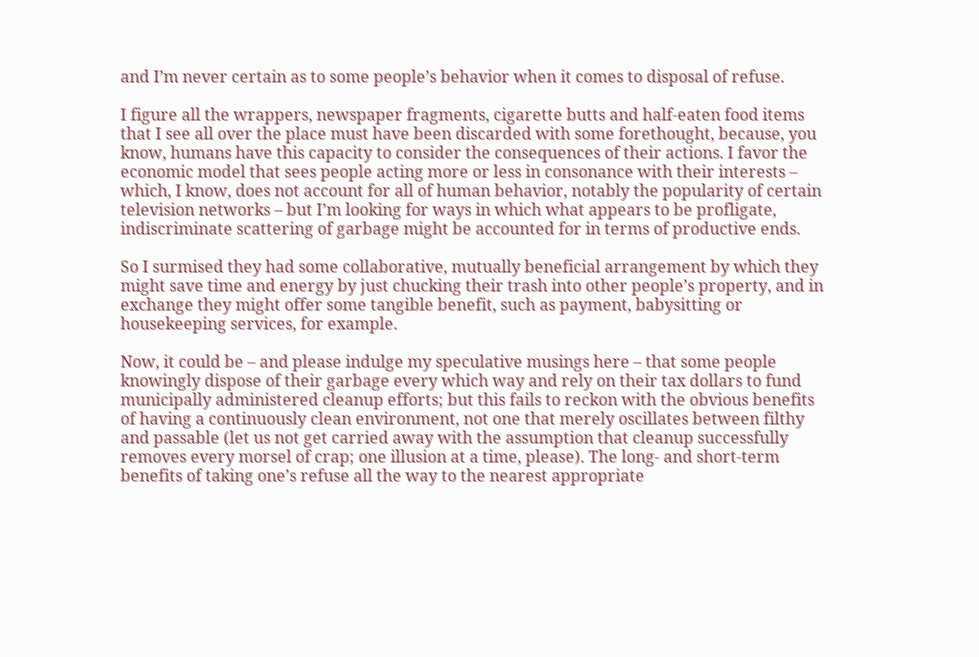and I’m never certain as to some people’s behavior when it comes to disposal of refuse.

I figure all the wrappers, newspaper fragments, cigarette butts and half-eaten food items that I see all over the place must have been discarded with some forethought, because, you know, humans have this capacity to consider the consequences of their actions. I favor the economic model that sees people acting more or less in consonance with their interests – which, I know, does not account for all of human behavior, notably the popularity of certain television networks – but I’m looking for ways in which what appears to be profligate, indiscriminate scattering of garbage might be accounted for in terms of productive ends.

So I surmised they had some collaborative, mutually beneficial arrangement by which they might save time and energy by just chucking their trash into other people’s property, and in exchange they might offer some tangible benefit, such as payment, babysitting or housekeeping services, for example.

Now, it could be – and please indulge my speculative musings here – that some people knowingly dispose of their garbage every which way and rely on their tax dollars to fund municipally administered cleanup efforts; but this fails to reckon with the obvious benefits of having a continuously clean environment, not one that merely oscillates between filthy and passable (let us not get carried away with the assumption that cleanup successfully removes every morsel of crap; one illusion at a time, please). The long- and short-term benefits of taking one’s refuse all the way to the nearest appropriate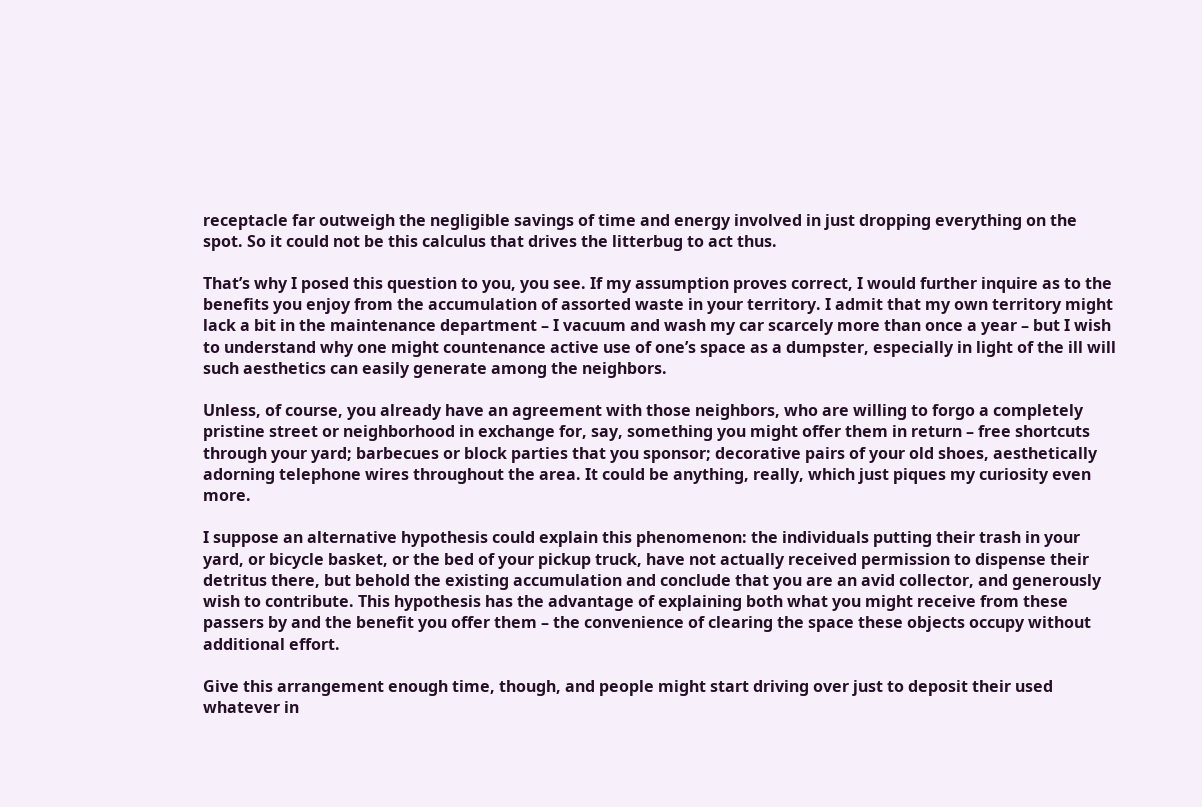receptacle far outweigh the negligible savings of time and energy involved in just dropping everything on the spot. So it could not be this calculus that drives the litterbug to act thus.

That’s why I posed this question to you, you see. If my assumption proves correct, I would further inquire as to the benefits you enjoy from the accumulation of assorted waste in your territory. I admit that my own territory might lack a bit in the maintenance department – I vacuum and wash my car scarcely more than once a year – but I wish to understand why one might countenance active use of one’s space as a dumpster, especially in light of the ill will such aesthetics can easily generate among the neighbors.

Unless, of course, you already have an agreement with those neighbors, who are willing to forgo a completely pristine street or neighborhood in exchange for, say, something you might offer them in return – free shortcuts through your yard; barbecues or block parties that you sponsor; decorative pairs of your old shoes, aesthetically adorning telephone wires throughout the area. It could be anything, really, which just piques my curiosity even more.

I suppose an alternative hypothesis could explain this phenomenon: the individuals putting their trash in your yard, or bicycle basket, or the bed of your pickup truck, have not actually received permission to dispense their detritus there, but behold the existing accumulation and conclude that you are an avid collector, and generously wish to contribute. This hypothesis has the advantage of explaining both what you might receive from these passers by and the benefit you offer them – the convenience of clearing the space these objects occupy without additional effort.

Give this arrangement enough time, though, and people might start driving over just to deposit their used whatever in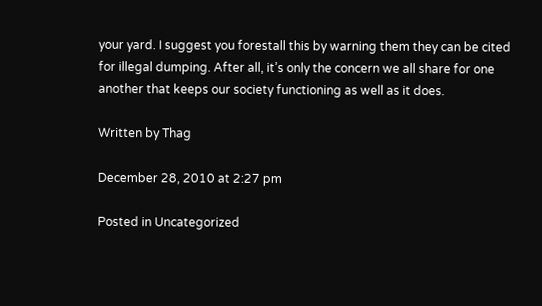your yard. I suggest you forestall this by warning them they can be cited for illegal dumping. After all, it’s only the concern we all share for one another that keeps our society functioning as well as it does.

Written by Thag

December 28, 2010 at 2:27 pm

Posted in Uncategorized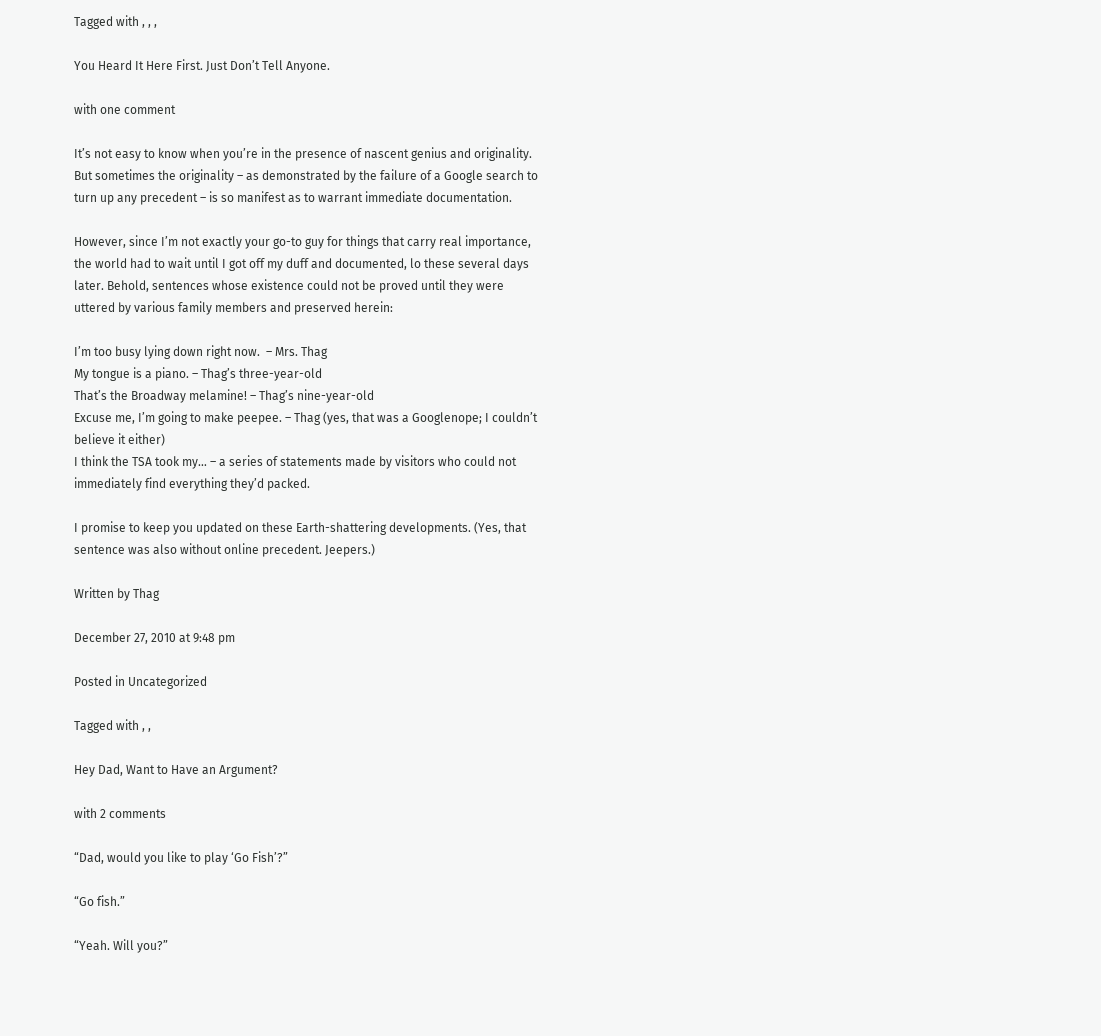Tagged with , , ,

You Heard It Here First. Just Don’t Tell Anyone.

with one comment

It’s not easy to know when you’re in the presence of nascent genius and originality. But sometimes the originality – as demonstrated by the failure of a Google search to turn up any precedent – is so manifest as to warrant immediate documentation.

However, since I’m not exactly your go-to guy for things that carry real importance, the world had to wait until I got off my duff and documented, lo these several days later. Behold, sentences whose existence could not be proved until they were uttered by various family members and preserved herein:

I’m too busy lying down right now.  – Mrs. Thag
My tongue is a piano. – Thag’s three-year-old
That’s the Broadway melamine! – Thag’s nine-year-old
Excuse me, I’m going to make peepee. – Thag (yes, that was a Googlenope; I couldn’t believe it either)
I think the TSA took my… – a series of statements made by visitors who could not immediately find everything they’d packed.

I promise to keep you updated on these Earth-shattering developments. (Yes, that sentence was also without online precedent. Jeepers.)

Written by Thag

December 27, 2010 at 9:48 pm

Posted in Uncategorized

Tagged with , ,

Hey Dad, Want to Have an Argument?

with 2 comments

“Dad, would you like to play ‘Go Fish’?”

“Go fish.”

“Yeah. Will you?”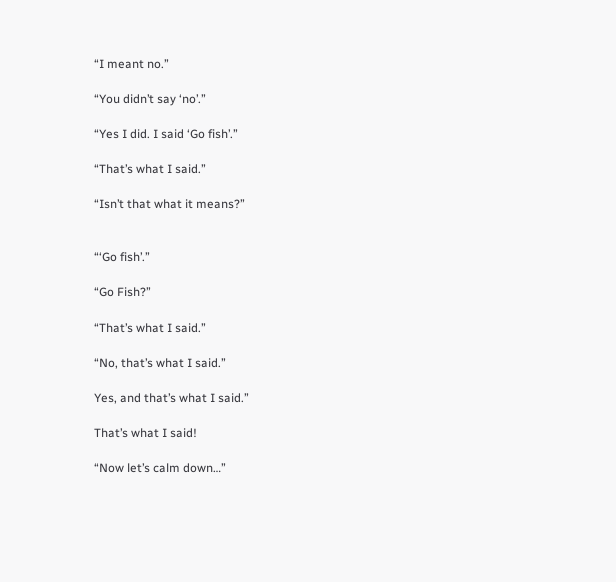“I meant no.”

“You didn’t say ‘no’.”

“Yes I did. I said ‘Go fish’.”

“That’s what I said.”

“Isn’t that what it means?”


“‘Go fish’.”

“Go Fish?”

“That’s what I said.”

“No, that’s what I said.”

Yes, and that’s what I said.”

That’s what I said!

“Now let’s calm down…”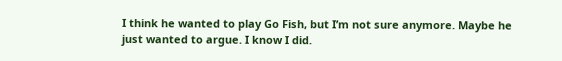I think he wanted to play Go Fish, but I’m not sure anymore. Maybe he just wanted to argue. I know I did.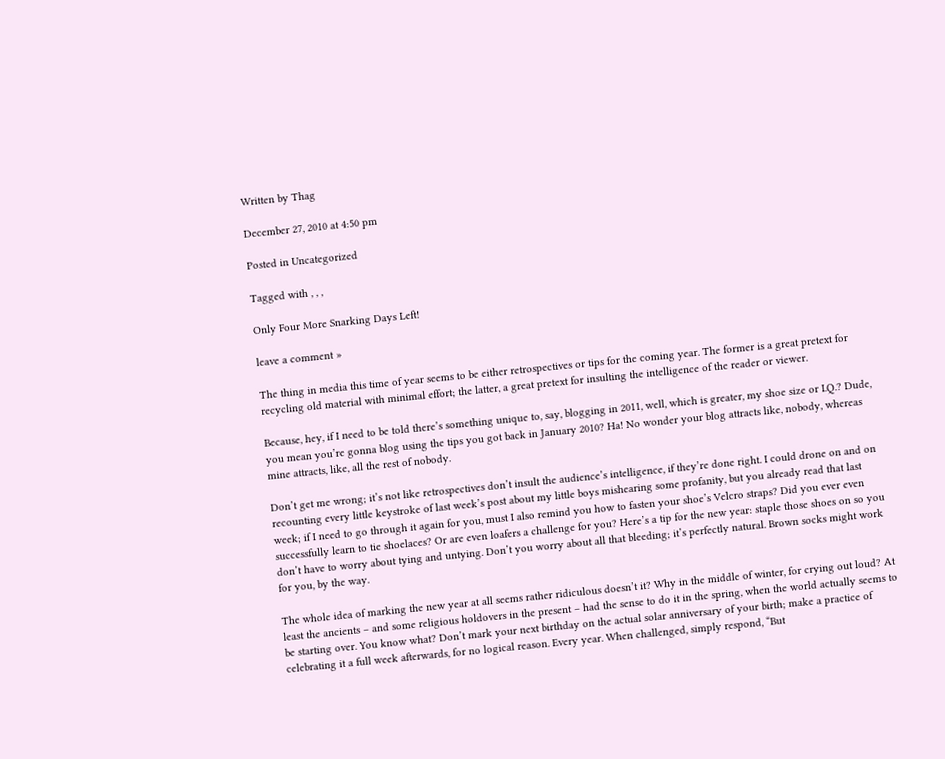Written by Thag

December 27, 2010 at 4:50 pm

Posted in Uncategorized

Tagged with , , ,

Only Four More Snarking Days Left!

leave a comment »

The thing in media this time of year seems to be either retrospectives or tips for the coming year. The former is a great pretext for recycling old material with minimal effort; the latter, a great pretext for insulting the intelligence of the reader or viewer.

Because, hey, if I need to be told there’s something unique to, say, blogging in 2011, well, which is greater, my shoe size or I.Q.? Dude, you mean you’re gonna blog using the tips you got back in January 2010? Ha! No wonder your blog attracts like, nobody, whereas mine attracts, like, all the rest of nobody.

Don’t get me wrong; it’s not like retrospectives don’t insult the audience’s intelligence, if they’re done right. I could drone on and on recounting every little keystroke of last week’s post about my little boys mishearing some profanity, but you already read that last week; if I need to go through it again for you, must I also remind you how to fasten your shoe’s Velcro straps? Did you ever even successfully learn to tie shoelaces? Or are even loafers a challenge for you? Here’s a tip for the new year: staple those shoes on so you don’t have to worry about tying and untying. Don’t you worry about all that bleeding; it’s perfectly natural. Brown socks might work for you, by the way.

The whole idea of marking the new year at all seems rather ridiculous doesn’t it? Why in the middle of winter, for crying out loud? At least the ancients – and some religious holdovers in the present – had the sense to do it in the spring, when the world actually seems to be starting over. You know what? Don’t mark your next birthday on the actual solar anniversary of your birth; make a practice of celebrating it a full week afterwards, for no logical reason. Every year. When challenged, simply respond, “But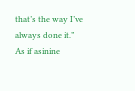that’s the way I’ve always done it.” As if asinine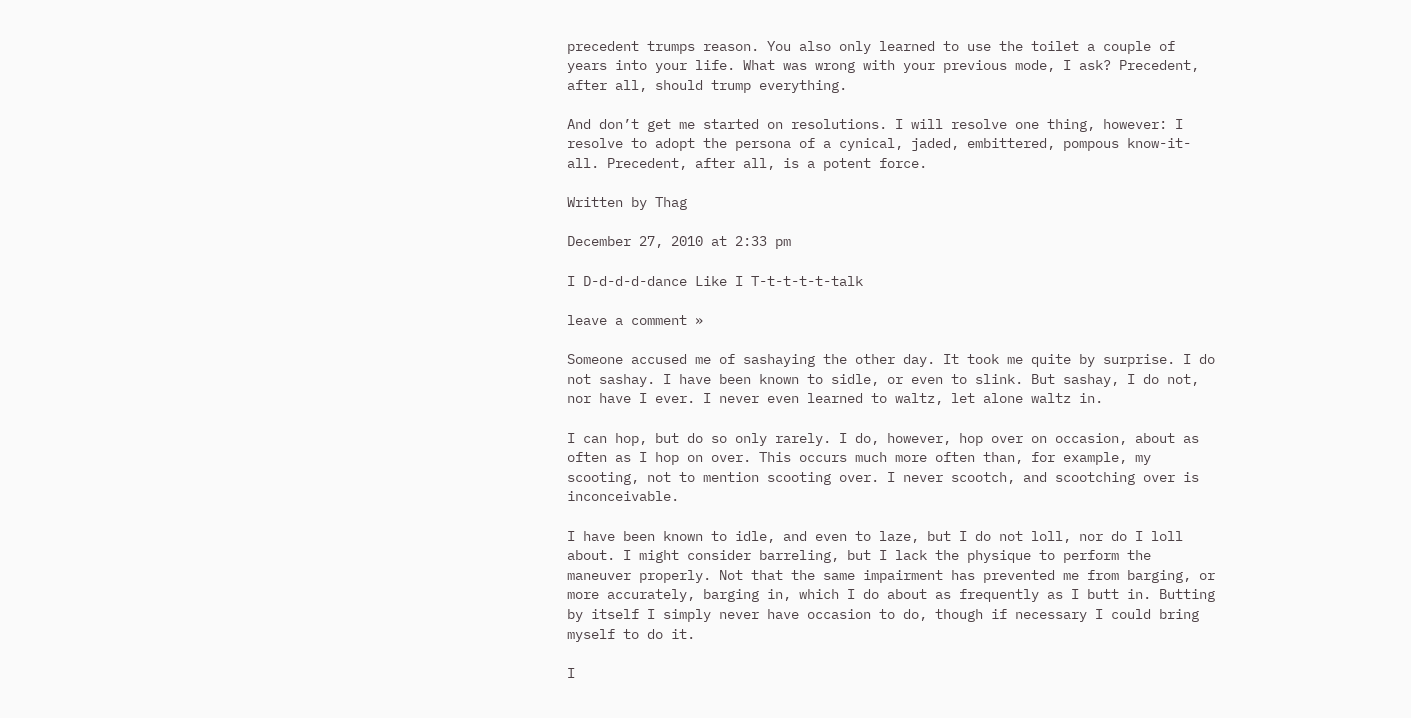precedent trumps reason. You also only learned to use the toilet a couple of years into your life. What was wrong with your previous mode, I ask? Precedent, after all, should trump everything.

And don’t get me started on resolutions. I will resolve one thing, however: I resolve to adopt the persona of a cynical, jaded, embittered, pompous know-it-all. Precedent, after all, is a potent force.

Written by Thag

December 27, 2010 at 2:33 pm

I D-d-d-d-dance Like I T-t-t-t-t-talk

leave a comment »

Someone accused me of sashaying the other day. It took me quite by surprise. I do not sashay. I have been known to sidle, or even to slink. But sashay, I do not, nor have I ever. I never even learned to waltz, let alone waltz in.

I can hop, but do so only rarely. I do, however, hop over on occasion, about as often as I hop on over. This occurs much more often than, for example, my scooting, not to mention scooting over. I never scootch, and scootching over is inconceivable.

I have been known to idle, and even to laze, but I do not loll, nor do I loll about. I might consider barreling, but I lack the physique to perform the maneuver properly. Not that the same impairment has prevented me from barging, or more accurately, barging in, which I do about as frequently as I butt in. Butting by itself I simply never have occasion to do, though if necessary I could bring myself to do it.

I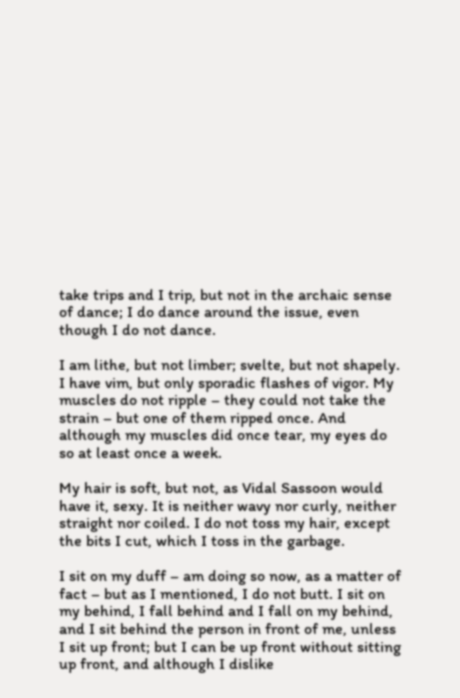take trips and I trip, but not in the archaic sense of dance; I do dance around the issue, even though I do not dance.

I am lithe, but not limber; svelte, but not shapely. I have vim, but only sporadic flashes of vigor. My muscles do not ripple – they could not take the strain – but one of them ripped once. And although my muscles did once tear, my eyes do so at least once a week.

My hair is soft, but not, as Vidal Sassoon would have it, sexy. It is neither wavy nor curly, neither straight nor coiled. I do not toss my hair, except the bits I cut, which I toss in the garbage.

I sit on my duff – am doing so now, as a matter of fact – but as I mentioned, I do not butt. I sit on my behind, I fall behind and I fall on my behind, and I sit behind the person in front of me, unless I sit up front; but I can be up front without sitting up front, and although I dislike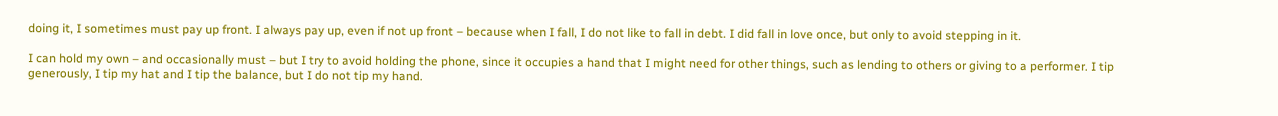doing it, I sometimes must pay up front. I always pay up, even if not up front – because when I fall, I do not like to fall in debt. I did fall in love once, but only to avoid stepping in it.

I can hold my own – and occasionally must – but I try to avoid holding the phone, since it occupies a hand that I might need for other things, such as lending to others or giving to a performer. I tip generously, I tip my hat and I tip the balance, but I do not tip my hand.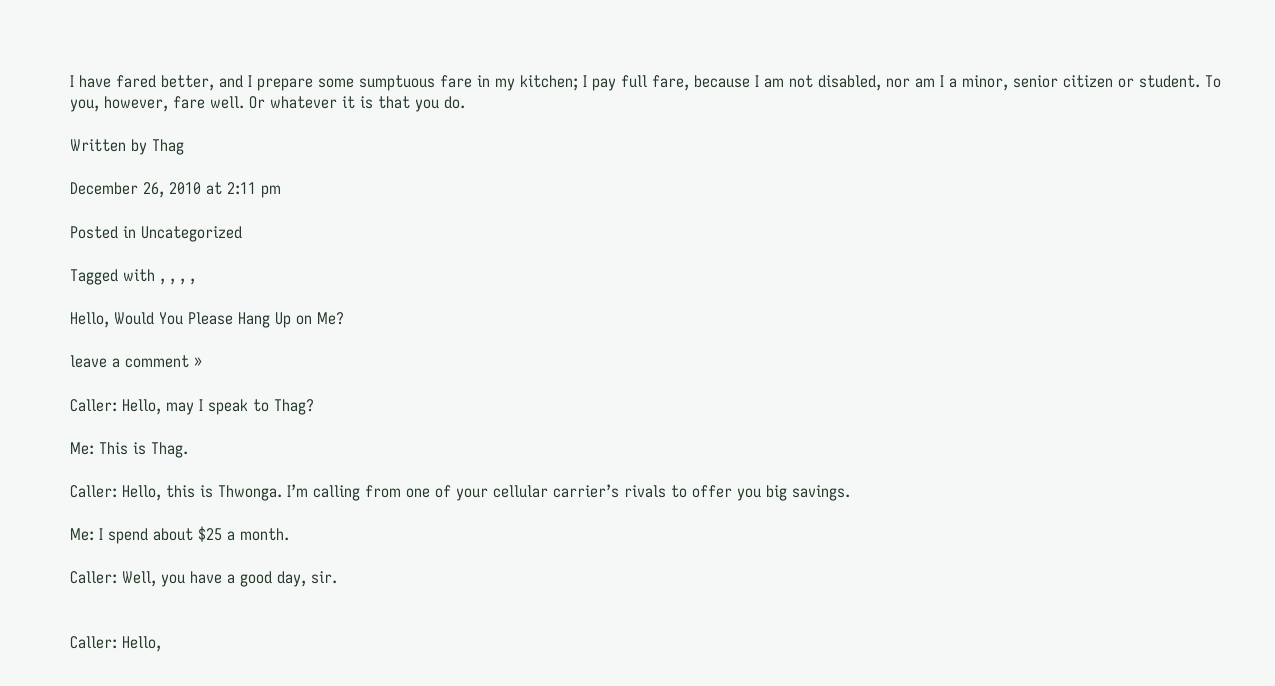I have fared better, and I prepare some sumptuous fare in my kitchen; I pay full fare, because I am not disabled, nor am I a minor, senior citizen or student. To you, however, fare well. Or whatever it is that you do.

Written by Thag

December 26, 2010 at 2:11 pm

Posted in Uncategorized

Tagged with , , , ,

Hello, Would You Please Hang Up on Me?

leave a comment »

Caller: Hello, may I speak to Thag?

Me: This is Thag.

Caller: Hello, this is Thwonga. I’m calling from one of your cellular carrier’s rivals to offer you big savings.

Me: I spend about $25 a month.

Caller: Well, you have a good day, sir.


Caller: Hello,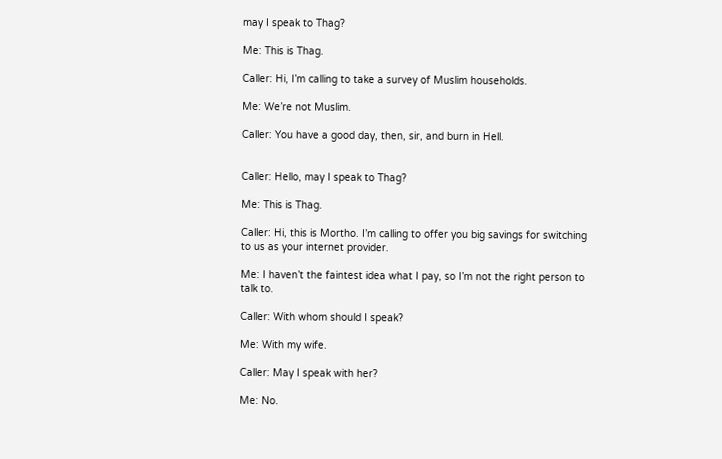may I speak to Thag?

Me: This is Thag.

Caller: Hi, I’m calling to take a survey of Muslim households.

Me: We’re not Muslim.

Caller: You have a good day, then, sir, and burn in Hell.


Caller: Hello, may I speak to Thag?

Me: This is Thag.

Caller: Hi, this is Mortho. I’m calling to offer you big savings for switching to us as your internet provider.

Me: I haven’t the faintest idea what I pay, so I’m not the right person to talk to.

Caller: With whom should I speak?

Me: With my wife.

Caller: May I speak with her?

Me: No.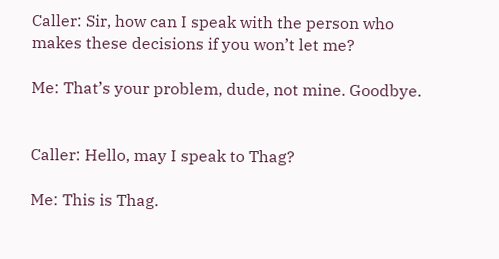Caller: Sir, how can I speak with the person who makes these decisions if you won’t let me?

Me: That’s your problem, dude, not mine. Goodbye.


Caller: Hello, may I speak to Thag?

Me: This is Thag.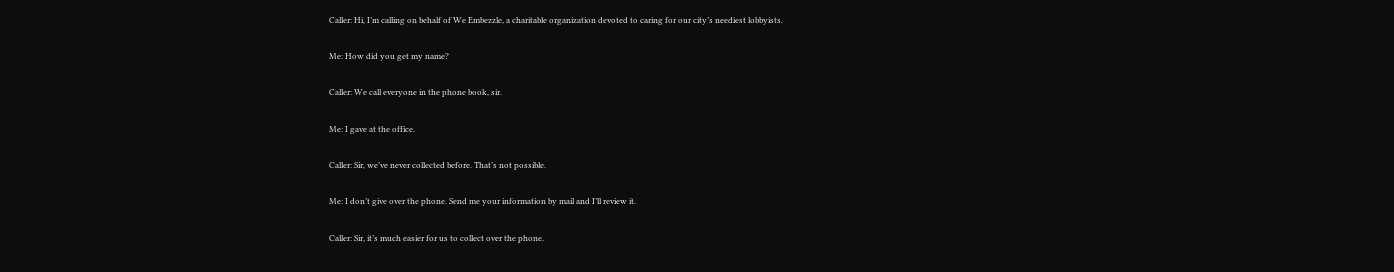Caller: Hi, I’m calling on behalf of We Embezzle, a charitable organization devoted to caring for our city’s neediest lobbyists.

Me: How did you get my name?

Caller: We call everyone in the phone book, sir.

Me: I gave at the office.

Caller: Sir, we’ve never collected before. That’s not possible.

Me: I don’t give over the phone. Send me your information by mail and I’ll review it.

Caller: Sir, it’s much easier for us to collect over the phone.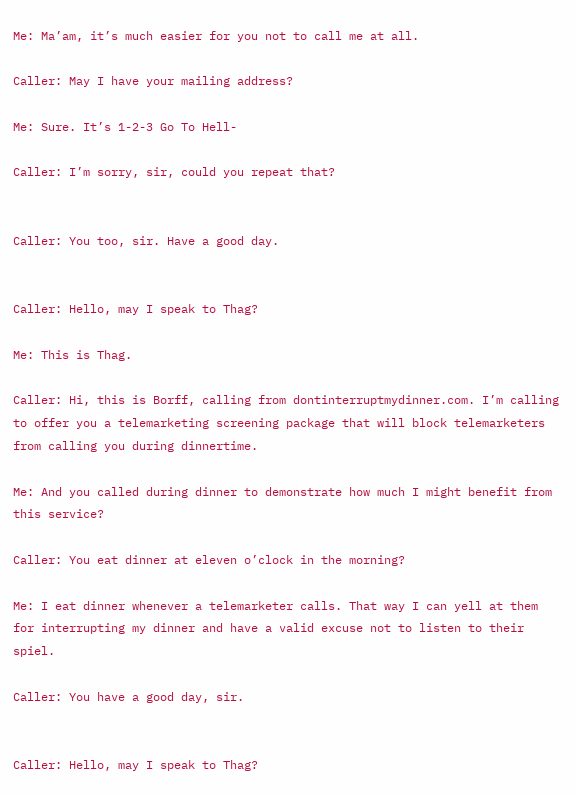Me: Ma’am, it’s much easier for you not to call me at all.

Caller: May I have your mailing address?

Me: Sure. It’s 1-2-3 Go To Hell-

Caller: I’m sorry, sir, could you repeat that?


Caller: You too, sir. Have a good day.


Caller: Hello, may I speak to Thag?

Me: This is Thag.

Caller: Hi, this is Borff, calling from dontinterruptmydinner.com. I’m calling to offer you a telemarketing screening package that will block telemarketers from calling you during dinnertime.

Me: And you called during dinner to demonstrate how much I might benefit from this service?

Caller: You eat dinner at eleven o’clock in the morning?

Me: I eat dinner whenever a telemarketer calls. That way I can yell at them for interrupting my dinner and have a valid excuse not to listen to their spiel.

Caller: You have a good day, sir.


Caller: Hello, may I speak to Thag?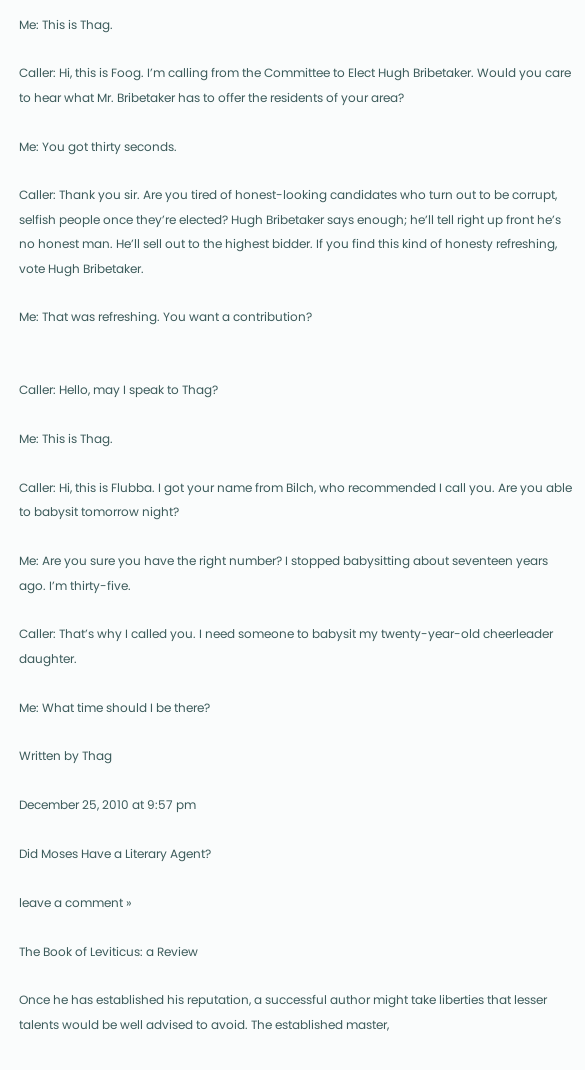Me: This is Thag.

Caller: Hi, this is Foog. I’m calling from the Committee to Elect Hugh Bribetaker. Would you care to hear what Mr. Bribetaker has to offer the residents of your area?

Me: You got thirty seconds.

Caller: Thank you sir. Are you tired of honest-looking candidates who turn out to be corrupt, selfish people once they’re elected? Hugh Bribetaker says enough; he’ll tell right up front he’s no honest man. He’ll sell out to the highest bidder. If you find this kind of honesty refreshing, vote Hugh Bribetaker.

Me: That was refreshing. You want a contribution?


Caller: Hello, may I speak to Thag?

Me: This is Thag.

Caller: Hi, this is Flubba. I got your name from Bilch, who recommended I call you. Are you able to babysit tomorrow night?

Me: Are you sure you have the right number? I stopped babysitting about seventeen years ago. I’m thirty-five.

Caller: That’s why I called you. I need someone to babysit my twenty-year-old cheerleader daughter.

Me: What time should I be there?

Written by Thag

December 25, 2010 at 9:57 pm

Did Moses Have a Literary Agent?

leave a comment »

The Book of Leviticus: a Review

Once he has established his reputation, a successful author might take liberties that lesser talents would be well advised to avoid. The established master,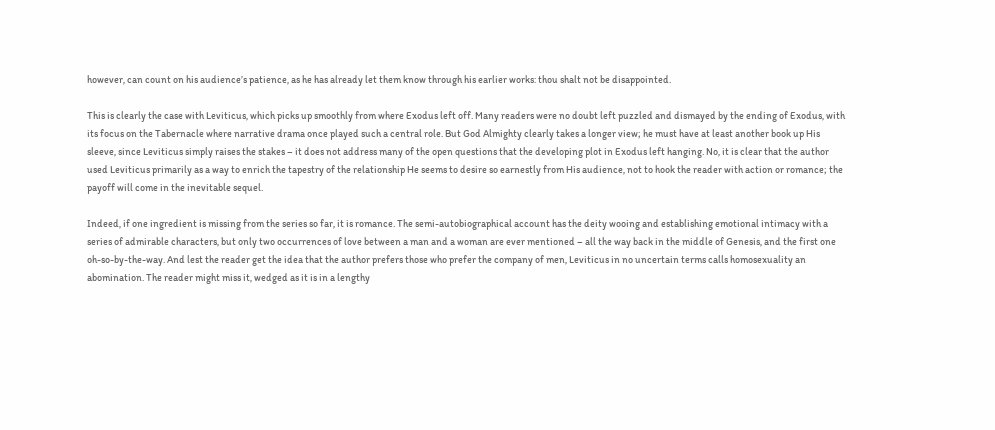however, can count on his audience’s patience, as he has already let them know through his earlier works: thou shalt not be disappointed.

This is clearly the case with Leviticus, which picks up smoothly from where Exodus left off. Many readers were no doubt left puzzled and dismayed by the ending of Exodus, with its focus on the Tabernacle where narrative drama once played such a central role. But God Almighty clearly takes a longer view; he must have at least another book up His sleeve, since Leviticus simply raises the stakes – it does not address many of the open questions that the developing plot in Exodus left hanging. No, it is clear that the author used Leviticus primarily as a way to enrich the tapestry of the relationship He seems to desire so earnestly from His audience, not to hook the reader with action or romance; the payoff will come in the inevitable sequel.

Indeed, if one ingredient is missing from the series so far, it is romance. The semi-autobiographical account has the deity wooing and establishing emotional intimacy with a series of admirable characters, but only two occurrences of love between a man and a woman are ever mentioned – all the way back in the middle of Genesis, and the first one oh-so-by-the-way. And lest the reader get the idea that the author prefers those who prefer the company of men, Leviticus in no uncertain terms calls homosexuality an abomination. The reader might miss it, wedged as it is in a lengthy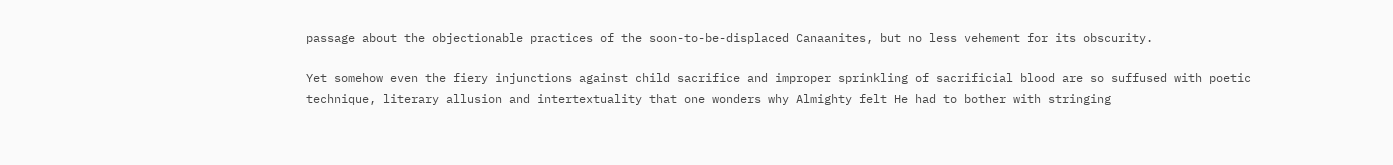passage about the objectionable practices of the soon-to-be-displaced Canaanites, but no less vehement for its obscurity.

Yet somehow even the fiery injunctions against child sacrifice and improper sprinkling of sacrificial blood are so suffused with poetic technique, literary allusion and intertextuality that one wonders why Almighty felt He had to bother with stringing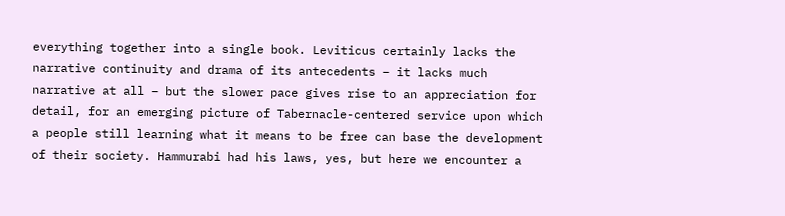everything together into a single book. Leviticus certainly lacks the narrative continuity and drama of its antecedents – it lacks much narrative at all – but the slower pace gives rise to an appreciation for detail, for an emerging picture of Tabernacle-centered service upon which a people still learning what it means to be free can base the development of their society. Hammurabi had his laws, yes, but here we encounter a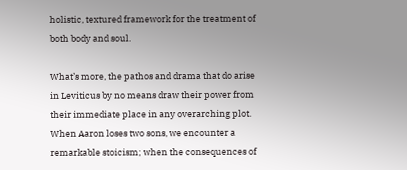holistic, textured framework for the treatment of both body and soul.

What’s more, the pathos and drama that do arise in Leviticus by no means draw their power from their immediate place in any overarching plot. When Aaron loses two sons, we encounter a remarkable stoicism; when the consequences of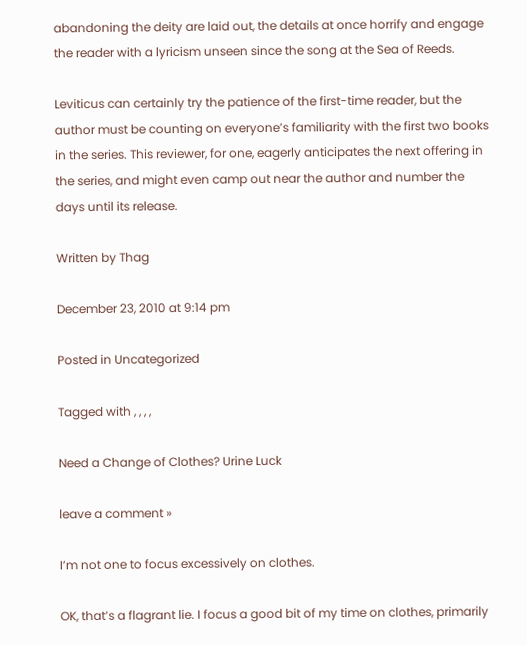abandoning the deity are laid out, the details at once horrify and engage the reader with a lyricism unseen since the song at the Sea of Reeds.

Leviticus can certainly try the patience of the first-time reader, but the author must be counting on everyone’s familiarity with the first two books in the series. This reviewer, for one, eagerly anticipates the next offering in the series, and might even camp out near the author and number the days until its release.

Written by Thag

December 23, 2010 at 9:14 pm

Posted in Uncategorized

Tagged with , , , ,

Need a Change of Clothes? Urine Luck

leave a comment »

I’m not one to focus excessively on clothes.

OK, that’s a flagrant lie. I focus a good bit of my time on clothes, primarily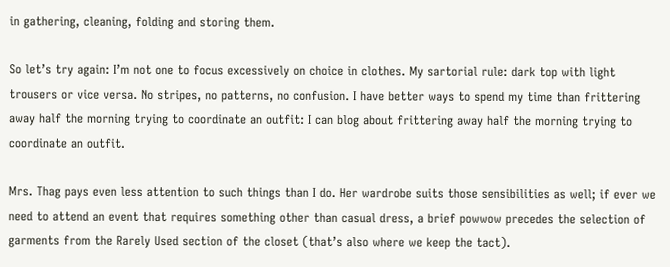in gathering, cleaning, folding and storing them.

So let’s try again: I’m not one to focus excessively on choice in clothes. My sartorial rule: dark top with light trousers or vice versa. No stripes, no patterns, no confusion. I have better ways to spend my time than frittering away half the morning trying to coordinate an outfit: I can blog about frittering away half the morning trying to coordinate an outfit.

Mrs. Thag pays even less attention to such things than I do. Her wardrobe suits those sensibilities as well; if ever we need to attend an event that requires something other than casual dress, a brief powwow precedes the selection of garments from the Rarely Used section of the closet (that’s also where we keep the tact).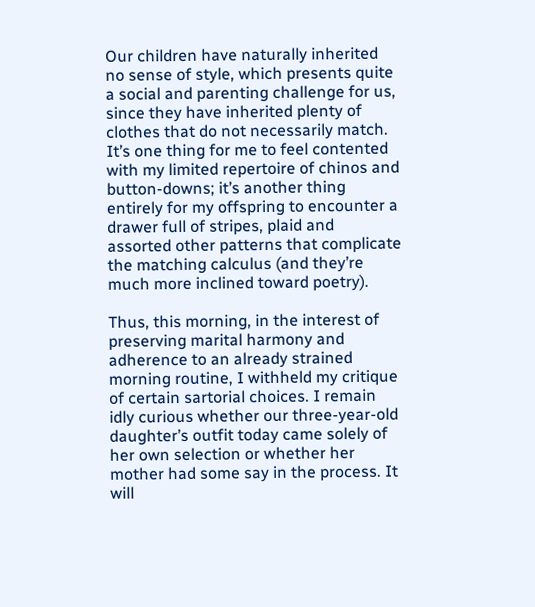Our children have naturally inherited no sense of style, which presents quite a social and parenting challenge for us, since they have inherited plenty of clothes that do not necessarily match. It’s one thing for me to feel contented with my limited repertoire of chinos and button-downs; it’s another thing entirely for my offspring to encounter a drawer full of stripes, plaid and assorted other patterns that complicate the matching calculus (and they’re much more inclined toward poetry).

Thus, this morning, in the interest of preserving marital harmony and adherence to an already strained morning routine, I withheld my critique of certain sartorial choices. I remain idly curious whether our three-year-old daughter’s outfit today came solely of her own selection or whether her mother had some say in the process. It will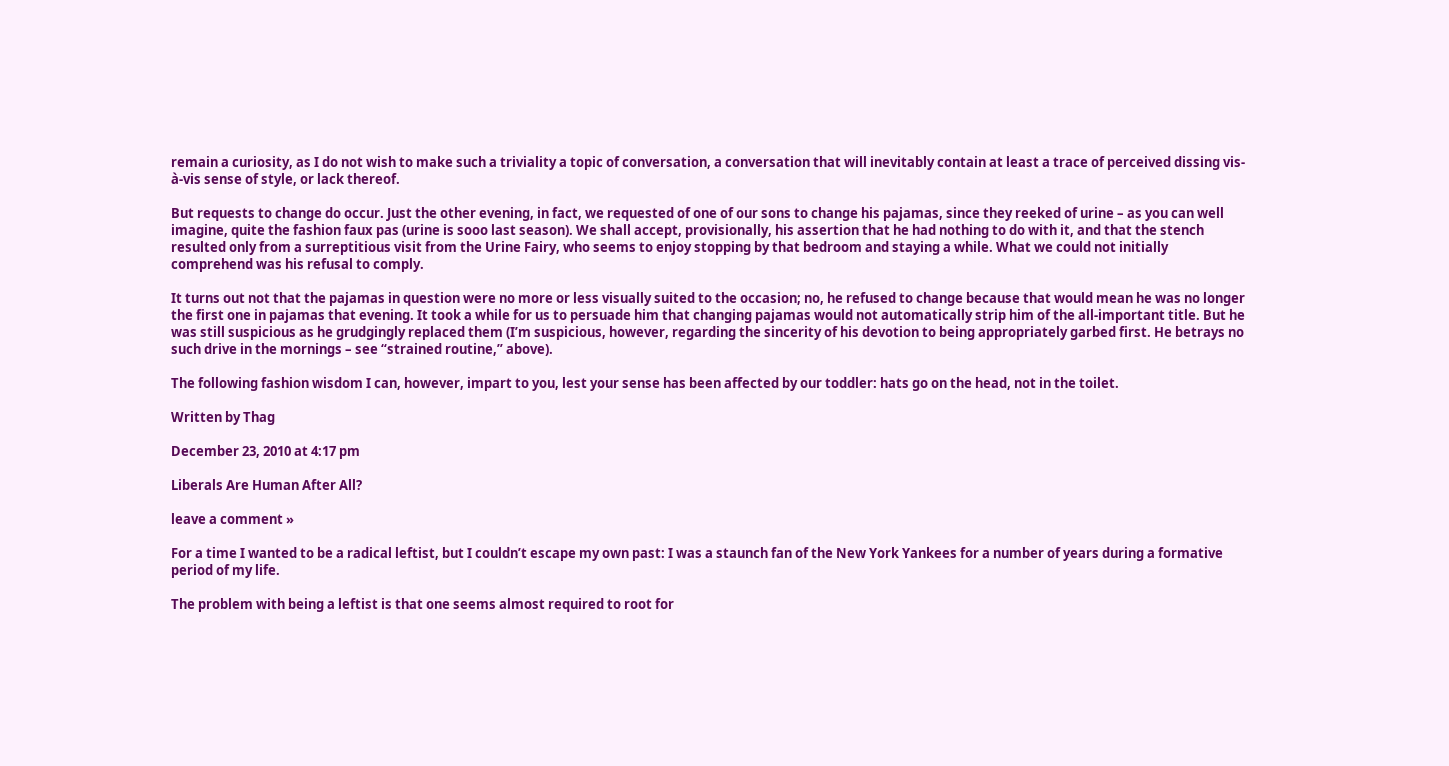remain a curiosity, as I do not wish to make such a triviality a topic of conversation, a conversation that will inevitably contain at least a trace of perceived dissing vis-à-vis sense of style, or lack thereof.

But requests to change do occur. Just the other evening, in fact, we requested of one of our sons to change his pajamas, since they reeked of urine – as you can well imagine, quite the fashion faux pas (urine is sooo last season). We shall accept, provisionally, his assertion that he had nothing to do with it, and that the stench resulted only from a surreptitious visit from the Urine Fairy, who seems to enjoy stopping by that bedroom and staying a while. What we could not initially comprehend was his refusal to comply.

It turns out not that the pajamas in question were no more or less visually suited to the occasion; no, he refused to change because that would mean he was no longer the first one in pajamas that evening. It took a while for us to persuade him that changing pajamas would not automatically strip him of the all-important title. But he was still suspicious as he grudgingly replaced them (I’m suspicious, however, regarding the sincerity of his devotion to being appropriately garbed first. He betrays no such drive in the mornings – see “strained routine,” above).

The following fashion wisdom I can, however, impart to you, lest your sense has been affected by our toddler: hats go on the head, not in the toilet.

Written by Thag

December 23, 2010 at 4:17 pm

Liberals Are Human After All?

leave a comment »

For a time I wanted to be a radical leftist, but I couldn’t escape my own past: I was a staunch fan of the New York Yankees for a number of years during a formative period of my life.

The problem with being a leftist is that one seems almost required to root for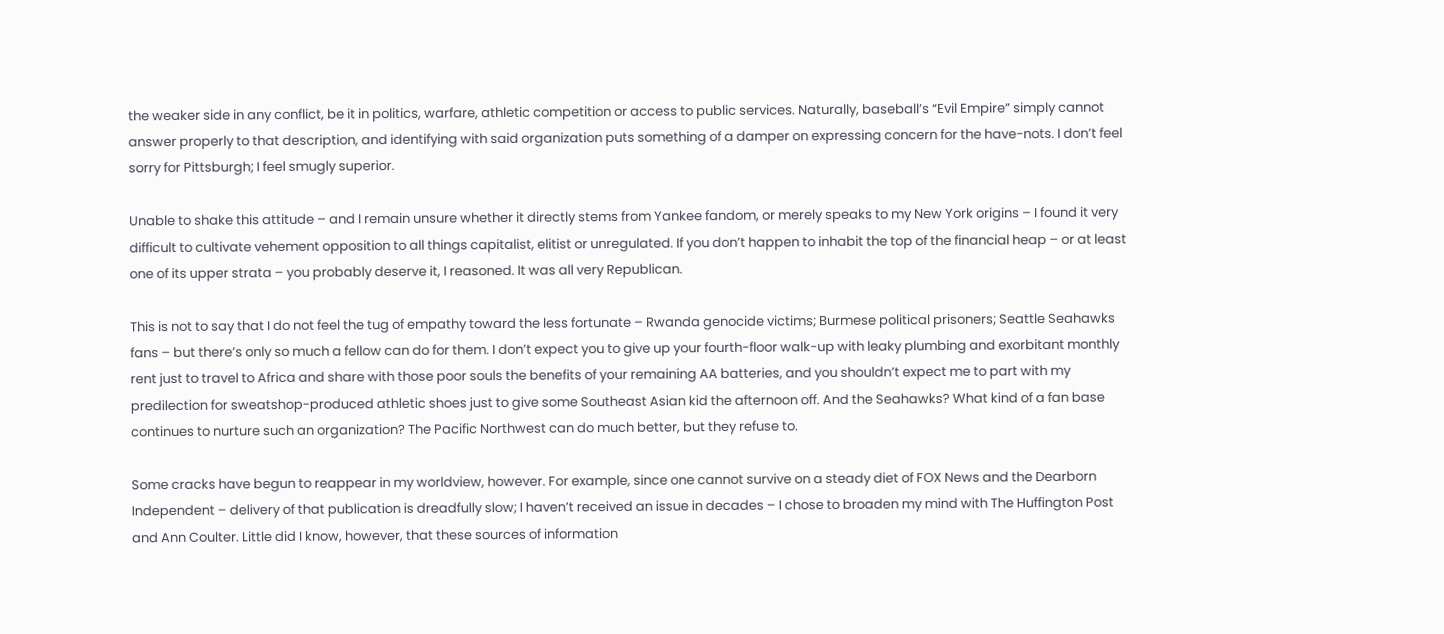the weaker side in any conflict, be it in politics, warfare, athletic competition or access to public services. Naturally, baseball’s “Evil Empire” simply cannot answer properly to that description, and identifying with said organization puts something of a damper on expressing concern for the have-nots. I don’t feel sorry for Pittsburgh; I feel smugly superior.

Unable to shake this attitude – and I remain unsure whether it directly stems from Yankee fandom, or merely speaks to my New York origins – I found it very difficult to cultivate vehement opposition to all things capitalist, elitist or unregulated. If you don’t happen to inhabit the top of the financial heap – or at least one of its upper strata – you probably deserve it, I reasoned. It was all very Republican.

This is not to say that I do not feel the tug of empathy toward the less fortunate – Rwanda genocide victims; Burmese political prisoners; Seattle Seahawks fans – but there’s only so much a fellow can do for them. I don’t expect you to give up your fourth-floor walk-up with leaky plumbing and exorbitant monthly rent just to travel to Africa and share with those poor souls the benefits of your remaining AA batteries, and you shouldn’t expect me to part with my predilection for sweatshop-produced athletic shoes just to give some Southeast Asian kid the afternoon off. And the Seahawks? What kind of a fan base continues to nurture such an organization? The Pacific Northwest can do much better, but they refuse to.

Some cracks have begun to reappear in my worldview, however. For example, since one cannot survive on a steady diet of FOX News and the Dearborn Independent – delivery of that publication is dreadfully slow; I haven’t received an issue in decades – I chose to broaden my mind with The Huffington Post and Ann Coulter. Little did I know, however, that these sources of information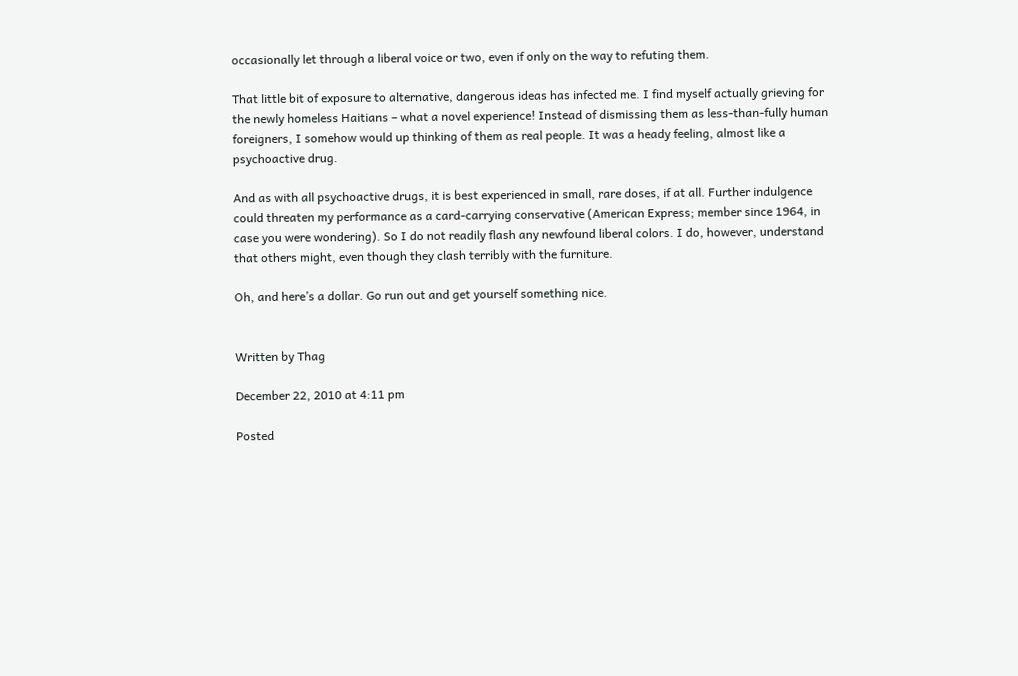occasionally let through a liberal voice or two, even if only on the way to refuting them.

That little bit of exposure to alternative, dangerous ideas has infected me. I find myself actually grieving for the newly homeless Haitians – what a novel experience! Instead of dismissing them as less-than-fully human foreigners, I somehow would up thinking of them as real people. It was a heady feeling, almost like a psychoactive drug.

And as with all psychoactive drugs, it is best experienced in small, rare doses, if at all. Further indulgence could threaten my performance as a card-carrying conservative (American Express; member since 1964, in case you were wondering). So I do not readily flash any newfound liberal colors. I do, however, understand that others might, even though they clash terribly with the furniture.

Oh, and here’s a dollar. Go run out and get yourself something nice.


Written by Thag

December 22, 2010 at 4:11 pm

Posted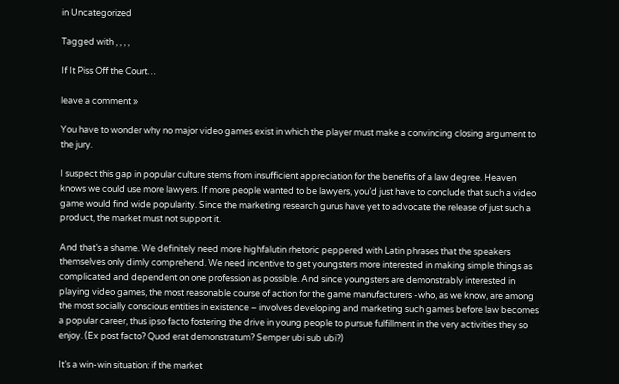in Uncategorized

Tagged with , , , ,

If It Piss Off the Court…

leave a comment »

You have to wonder why no major video games exist in which the player must make a convincing closing argument to the jury.

I suspect this gap in popular culture stems from insufficient appreciation for the benefits of a law degree. Heaven knows we could use more lawyers. If more people wanted to be lawyers, you’d just have to conclude that such a video game would find wide popularity. Since the marketing research gurus have yet to advocate the release of just such a product, the market must not support it.

And that’s a shame. We definitely need more highfalutin rhetoric peppered with Latin phrases that the speakers themselves only dimly comprehend. We need incentive to get youngsters more interested in making simple things as complicated and dependent on one profession as possible. And since youngsters are demonstrably interested in playing video games, the most reasonable course of action for the game manufacturers -who, as we know, are among the most socially conscious entities in existence – involves developing and marketing such games before law becomes a popular career, thus ipso facto fostering the drive in young people to pursue fulfillment in the very activities they so enjoy. (Ex post facto? Quod erat demonstratum? Semper ubi sub ubi?)

It’s a win-win situation: if the market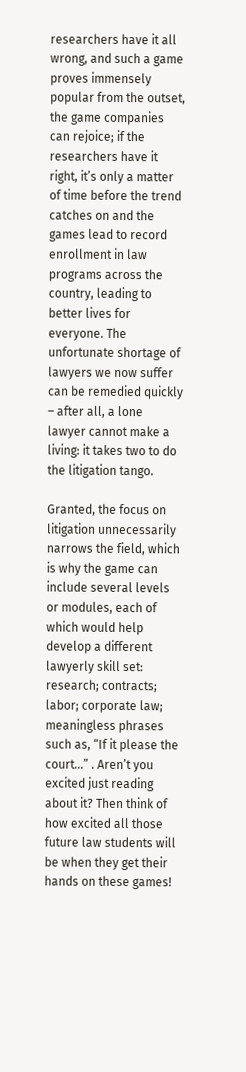researchers have it all wrong, and such a game proves immensely popular from the outset, the game companies can rejoice; if the researchers have it right, it’s only a matter of time before the trend catches on and the games lead to record enrollment in law programs across the country, leading to better lives for everyone. The unfortunate shortage of lawyers we now suffer can be remedied quickly – after all, a lone lawyer cannot make a living: it takes two to do the litigation tango.

Granted, the focus on litigation unnecessarily narrows the field, which is why the game can include several levels or modules, each of which would help develop a different lawyerly skill set: research; contracts; labor; corporate law; meaningless phrases such as, “If it please the court…” . Aren’t you excited just reading about it? Then think of how excited all those future law students will be when they get their hands on these games!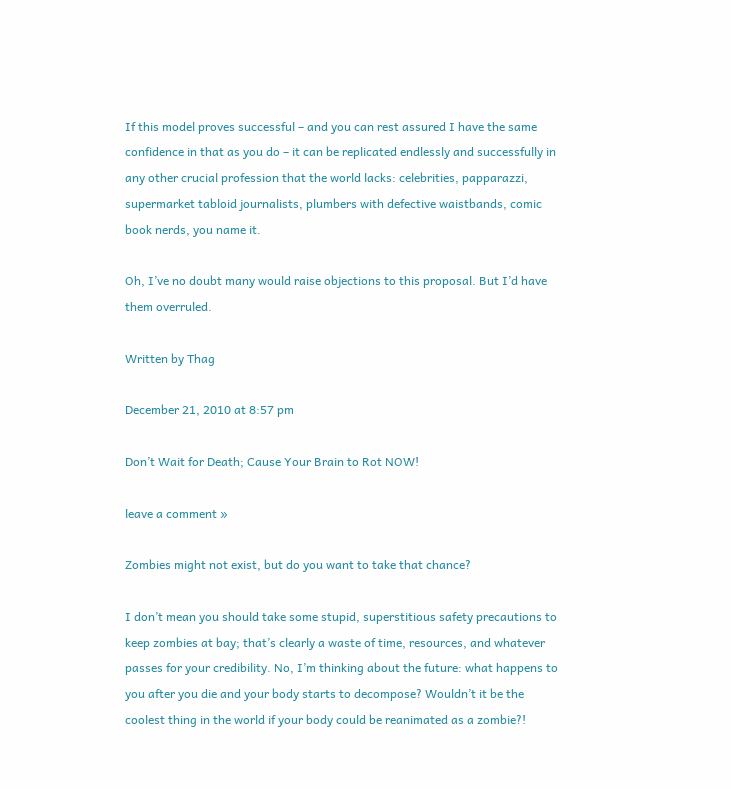If this model proves successful – and you can rest assured I have the same confidence in that as you do – it can be replicated endlessly and successfully in any other crucial profession that the world lacks: celebrities, papparazzi, supermarket tabloid journalists, plumbers with defective waistbands, comic book nerds, you name it.

Oh, I’ve no doubt many would raise objections to this proposal. But I’d have them overruled.

Written by Thag

December 21, 2010 at 8:57 pm

Don’t Wait for Death; Cause Your Brain to Rot NOW!

leave a comment »

Zombies might not exist, but do you want to take that chance?

I don’t mean you should take some stupid, superstitious safety precautions to keep zombies at bay; that’s clearly a waste of time, resources, and whatever passes for your credibility. No, I’m thinking about the future: what happens to you after you die and your body starts to decompose? Wouldn’t it be the coolest thing in the world if your body could be reanimated as a zombie?!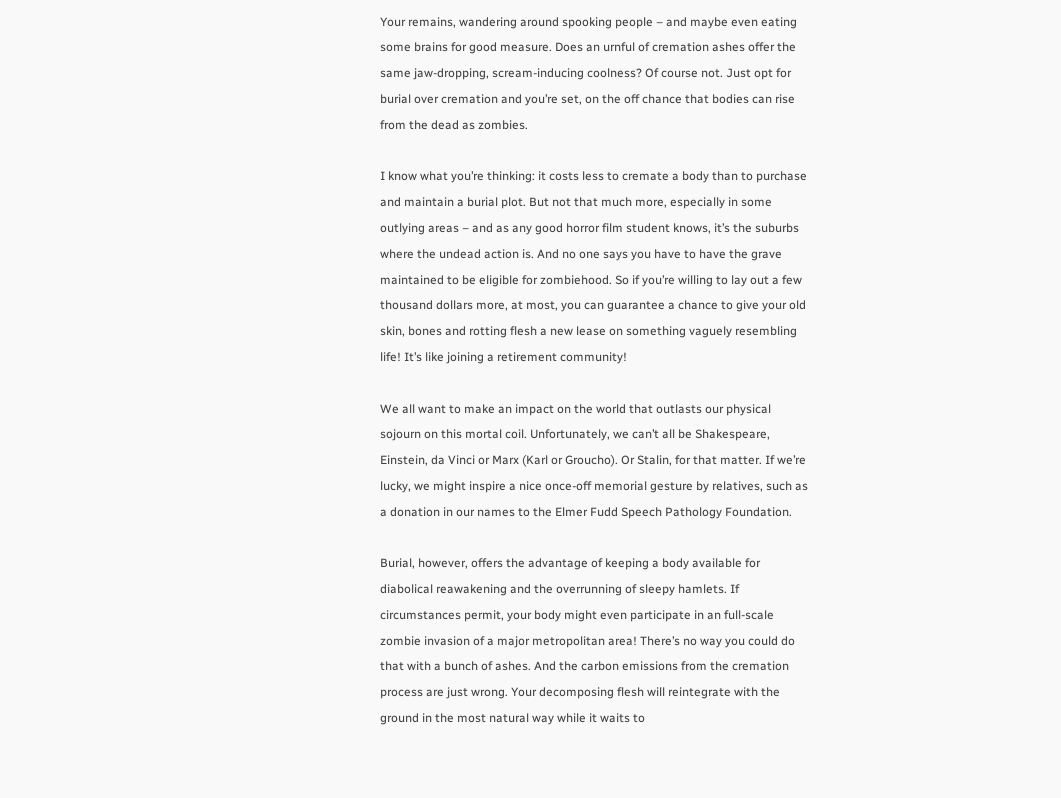Your remains, wandering around spooking people – and maybe even eating some brains for good measure. Does an urnful of cremation ashes offer the same jaw-dropping, scream-inducing coolness? Of course not. Just opt for burial over cremation and you’re set, on the off chance that bodies can rise from the dead as zombies.

I know what you’re thinking: it costs less to cremate a body than to purchase and maintain a burial plot. But not that much more, especially in some outlying areas – and as any good horror film student knows, it’s the suburbs where the undead action is. And no one says you have to have the grave maintained to be eligible for zombiehood. So if you’re willing to lay out a few thousand dollars more, at most, you can guarantee a chance to give your old skin, bones and rotting flesh a new lease on something vaguely resembling life! It’s like joining a retirement community!

We all want to make an impact on the world that outlasts our physical sojourn on this mortal coil. Unfortunately, we can’t all be Shakespeare, Einstein, da Vinci or Marx (Karl or Groucho). Or Stalin, for that matter. If we’re lucky, we might inspire a nice once-off memorial gesture by relatives, such as a donation in our names to the Elmer Fudd Speech Pathology Foundation.

Burial, however, offers the advantage of keeping a body available for diabolical reawakening and the overrunning of sleepy hamlets. If circumstances permit, your body might even participate in an full-scale zombie invasion of a major metropolitan area! There’s no way you could do that with a bunch of ashes. And the carbon emissions from the cremation process are just wrong. Your decomposing flesh will reintegrate with the ground in the most natural way while it waits to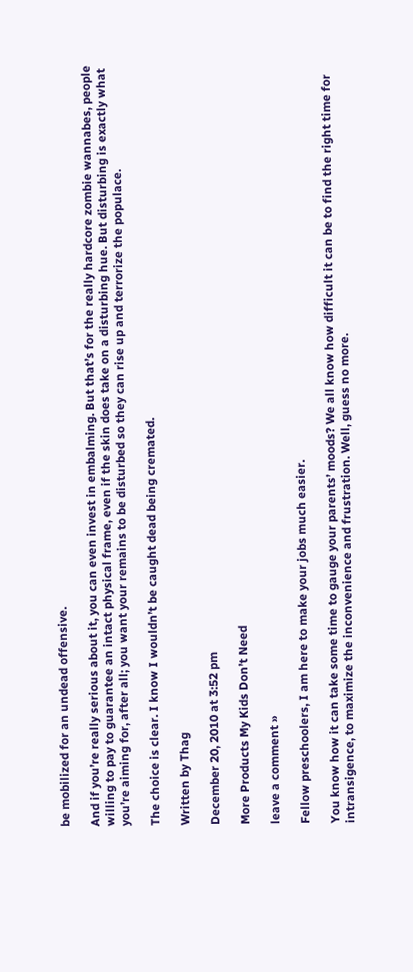be mobilized for an undead offensive.

And if you’re really serious about it, you can even invest in embalming. But that’s for the really hardcore zombie wannabes, people willing to pay to guarantee an intact physical frame, even if the skin does take on a disturbing hue. But disturbing is exactly what you’re aiming for, after all; you want your remains to be disturbed so they can rise up and terrorize the populace.

The choice is clear. I know I wouldn’t be caught dead being cremated.

Written by Thag

December 20, 2010 at 3:52 pm

More Products My Kids Don’t Need

leave a comment »

Fellow preschoolers, I am here to make your jobs much easier.

You know how it can take some time to gauge your parents’ moods? We all know how difficult it can be to find the right time for intransigence, to maximize the inconvenience and frustration. Well, guess no more.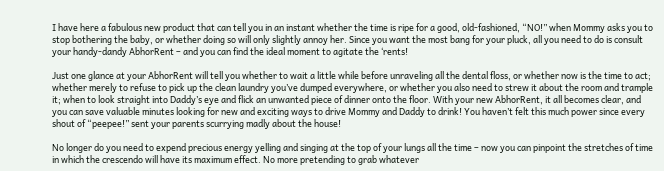I have here a fabulous new product that can tell you in an instant whether the time is ripe for a good, old-fashioned, “NO!” when Mommy asks you to stop bothering the baby, or whether doing so will only slightly annoy her. Since you want the most bang for your pluck, all you need to do is consult your handy-dandy AbhorRent – and you can find the ideal moment to agitate the ‘rents!

Just one glance at your AbhorRent will tell you whether to wait a little while before unraveling all the dental floss, or whether now is the time to act; whether merely to refuse to pick up the clean laundry you’ve dumped everywhere, or whether you also need to strew it about the room and trample it; when to look straight into Daddy’s eye and flick an unwanted piece of dinner onto the floor. With your new AbhorRent, it all becomes clear, and you can save valuable minutes looking for new and exciting ways to drive Mommy and Daddy to drink! You haven’t felt this much power since every shout of “peepee!” sent your parents scurrying madly about the house!

No longer do you need to expend precious energy yelling and singing at the top of your lungs all the time – now you can pinpoint the stretches of time in which the crescendo will have its maximum effect. No more pretending to grab whatever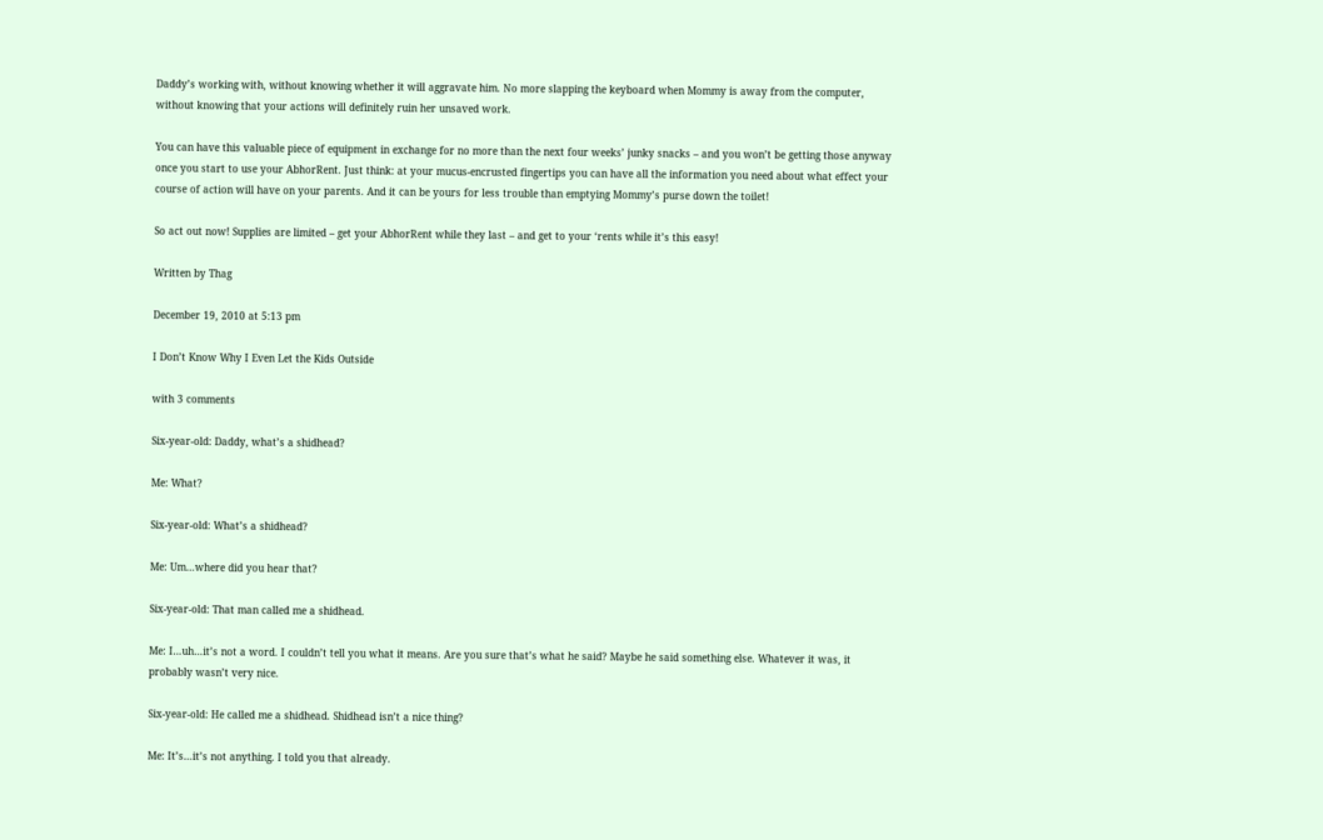Daddy’s working with, without knowing whether it will aggravate him. No more slapping the keyboard when Mommy is away from the computer, without knowing that your actions will definitely ruin her unsaved work.

You can have this valuable piece of equipment in exchange for no more than the next four weeks’ junky snacks – and you won’t be getting those anyway once you start to use your AbhorRent. Just think: at your mucus-encrusted fingertips you can have all the information you need about what effect your course of action will have on your parents. And it can be yours for less trouble than emptying Mommy’s purse down the toilet!

So act out now! Supplies are limited – get your AbhorRent while they last – and get to your ‘rents while it’s this easy!

Written by Thag

December 19, 2010 at 5:13 pm

I Don’t Know Why I Even Let the Kids Outside

with 3 comments

Six-year-old: Daddy, what’s a shidhead?

Me: What?

Six-year-old: What’s a shidhead?

Me: Um…where did you hear that?

Six-year-old: That man called me a shidhead.

Me: I…uh…it’s not a word. I couldn’t tell you what it means. Are you sure that’s what he said? Maybe he said something else. Whatever it was, it probably wasn’t very nice.

Six-year-old: He called me a shidhead. Shidhead isn’t a nice thing?

Me: It’s…it’s not anything. I told you that already.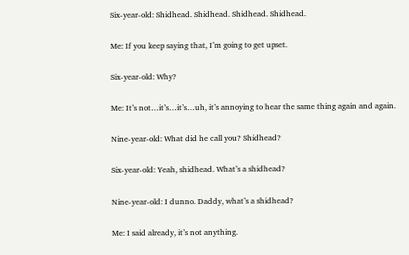Six-year-old: Shidhead. Shidhead. Shidhead. Shidhead.

Me: If you keep saying that, I’m going to get upset.

Six-year-old: Why?

Me: It’s not…it’s…it’s…uh, it’s annoying to hear the same thing again and again.

Nine-year-old: What did he call you? Shidhead?

Six-year-old: Yeah, shidhead. What’s a shidhead?

Nine-year-old: I dunno. Daddy, what’s a shidhead?

Me: I said already, it’s not anything.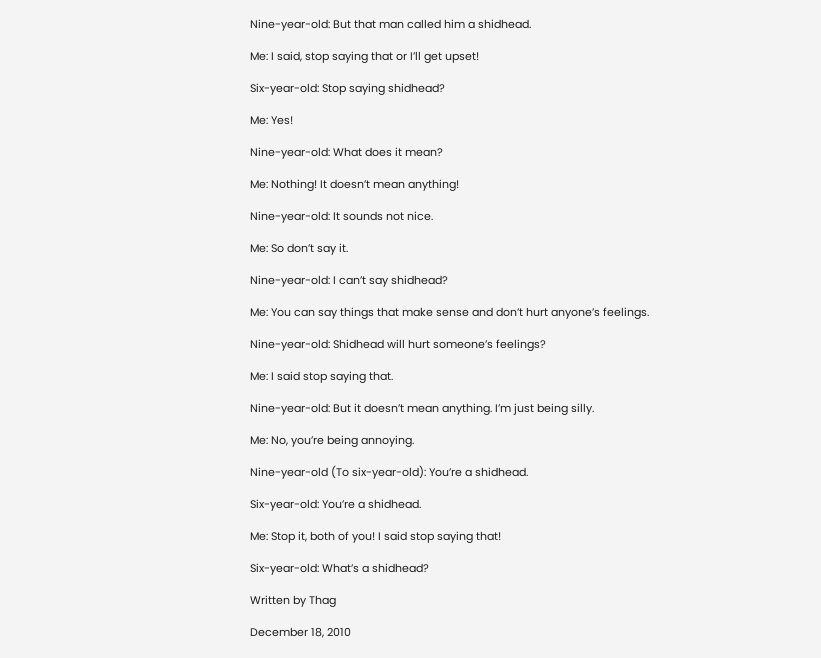Nine-year-old: But that man called him a shidhead.

Me: I said, stop saying that or I’ll get upset!

Six-year-old: Stop saying shidhead?

Me: Yes!

Nine-year-old: What does it mean?

Me: Nothing! It doesn’t mean anything!

Nine-year-old: It sounds not nice.

Me: So don’t say it.

Nine-year-old: I can’t say shidhead?

Me: You can say things that make sense and don’t hurt anyone’s feelings.

Nine-year-old: Shidhead will hurt someone’s feelings?

Me: I said stop saying that.

Nine-year-old: But it doesn’t mean anything. I’m just being silly.

Me: No, you’re being annoying.

Nine-year-old (To six-year-old): You’re a shidhead.

Six-year-old: You’re a shidhead.

Me: Stop it, both of you! I said stop saying that!

Six-year-old: What’s a shidhead?

Written by Thag

December 18, 2010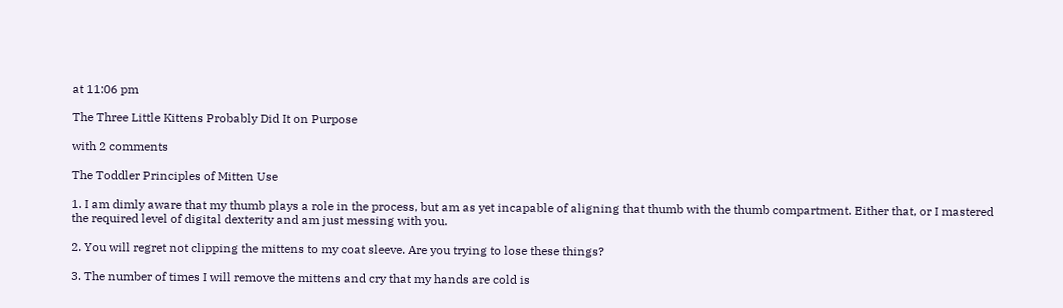at 11:06 pm

The Three Little Kittens Probably Did It on Purpose

with 2 comments

The Toddler Principles of Mitten Use

1. I am dimly aware that my thumb plays a role in the process, but am as yet incapable of aligning that thumb with the thumb compartment. Either that, or I mastered the required level of digital dexterity and am just messing with you.

2. You will regret not clipping the mittens to my coat sleeve. Are you trying to lose these things?

3. The number of times I will remove the mittens and cry that my hands are cold is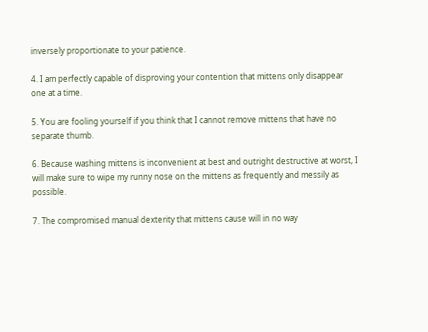inversely proportionate to your patience.

4. I am perfectly capable of disproving your contention that mittens only disappear one at a time.

5. You are fooling yourself if you think that I cannot remove mittens that have no separate thumb.

6. Because washing mittens is inconvenient at best and outright destructive at worst, I will make sure to wipe my runny nose on the mittens as frequently and messily as possible.

7. The compromised manual dexterity that mittens cause will in no way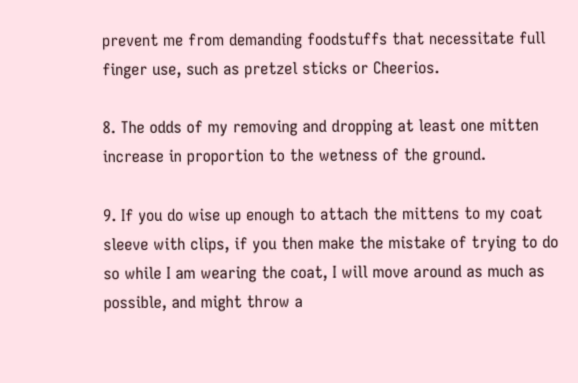prevent me from demanding foodstuffs that necessitate full finger use, such as pretzel sticks or Cheerios.

8. The odds of my removing and dropping at least one mitten increase in proportion to the wetness of the ground.

9. If you do wise up enough to attach the mittens to my coat sleeve with clips, if you then make the mistake of trying to do so while I am wearing the coat, I will move around as much as possible, and might throw a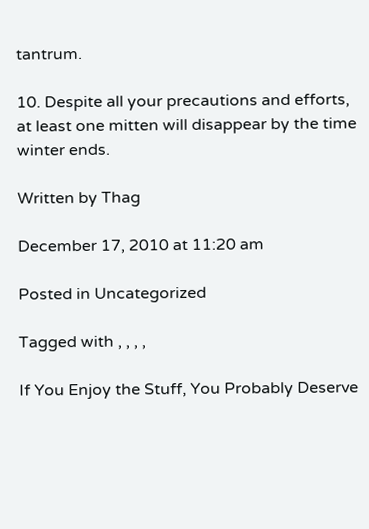tantrum.

10. Despite all your precautions and efforts, at least one mitten will disappear by the time winter ends.

Written by Thag

December 17, 2010 at 11:20 am

Posted in Uncategorized

Tagged with , , , ,

If You Enjoy the Stuff, You Probably Deserve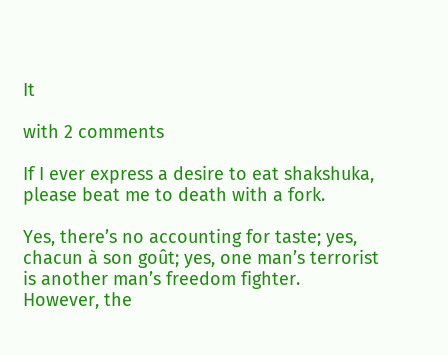It

with 2 comments

If I ever express a desire to eat shakshuka, please beat me to death with a fork.

Yes, there’s no accounting for taste; yes, chacun à son goût; yes, one man’s terrorist is another man’s freedom fighter. However, the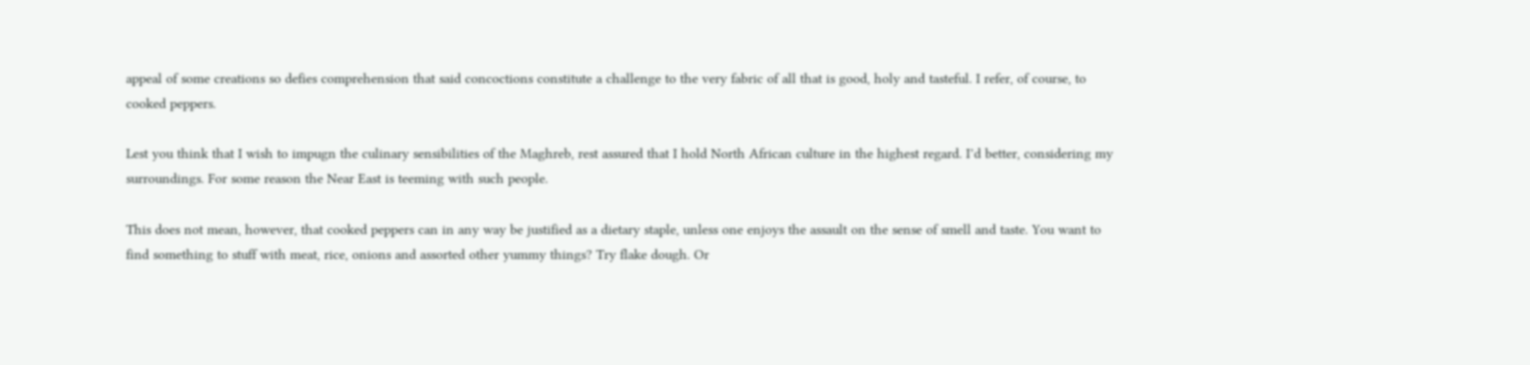appeal of some creations so defies comprehension that said concoctions constitute a challenge to the very fabric of all that is good, holy and tasteful. I refer, of course, to cooked peppers.

Lest you think that I wish to impugn the culinary sensibilities of the Maghreb, rest assured that I hold North African culture in the highest regard. I’d better, considering my surroundings. For some reason the Near East is teeming with such people.

This does not mean, however, that cooked peppers can in any way be justified as a dietary staple, unless one enjoys the assault on the sense of smell and taste. You want to find something to stuff with meat, rice, onions and assorted other yummy things? Try flake dough. Or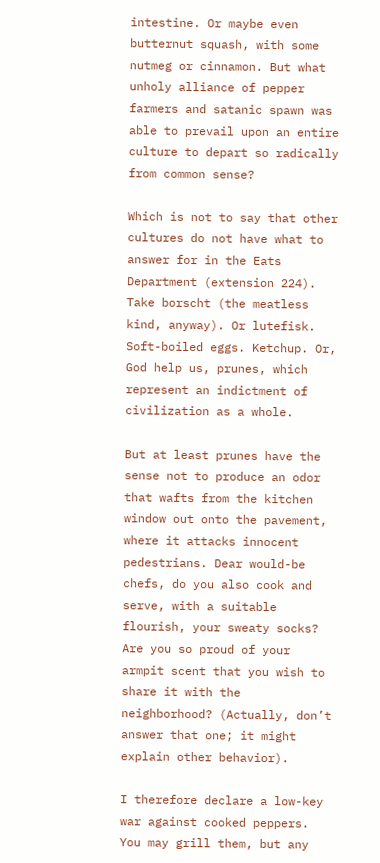intestine. Or maybe even butternut squash, with some nutmeg or cinnamon. But what unholy alliance of pepper farmers and satanic spawn was able to prevail upon an entire culture to depart so radically from common sense?

Which is not to say that other cultures do not have what to answer for in the Eats Department (extension 224). Take borscht (the meatless kind, anyway). Or lutefisk. Soft-boiled eggs. Ketchup. Or, God help us, prunes, which represent an indictment of civilization as a whole.

But at least prunes have the sense not to produce an odor that wafts from the kitchen window out onto the pavement, where it attacks innocent pedestrians. Dear would-be chefs, do you also cook and serve, with a suitable flourish, your sweaty socks? Are you so proud of your armpit scent that you wish to share it with the neighborhood? (Actually, don’t answer that one; it might explain other behavior).

I therefore declare a low-key war against cooked peppers. You may grill them, but any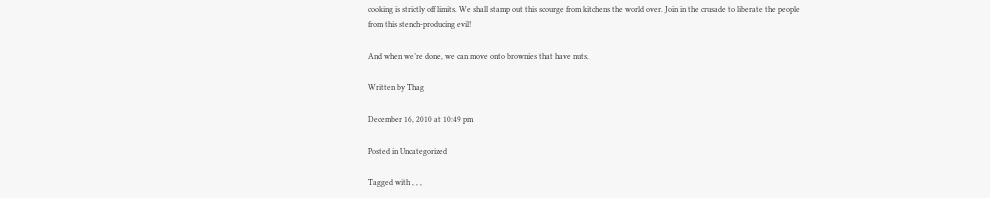cooking is strictly off limits. We shall stamp out this scourge from kitchens the world over. Join in the crusade to liberate the people from this stench-producing evil!

And when we’re done, we can move onto brownies that have nuts.

Written by Thag

December 16, 2010 at 10:49 pm

Posted in Uncategorized

Tagged with , , ,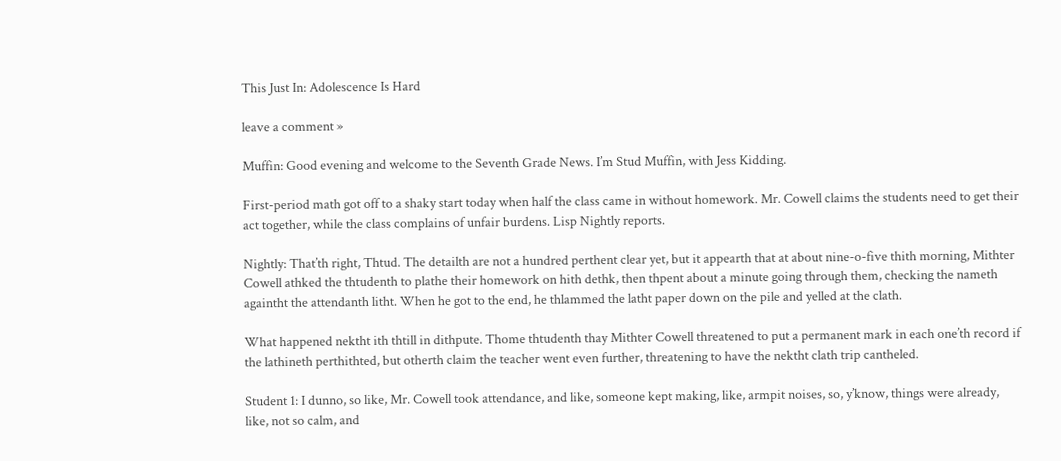This Just In: Adolescence Is Hard

leave a comment »

Muffin: Good evening and welcome to the Seventh Grade News. I’m Stud Muffin, with Jess Kidding.

First-period math got off to a shaky start today when half the class came in without homework. Mr. Cowell claims the students need to get their act together, while the class complains of unfair burdens. Lisp Nightly reports.

Nightly: That’th right, Thtud. The detailth are not a hundred perthent clear yet, but it appearth that at about nine-o-five thith morning, Mithter Cowell athked the thtudenth to plathe their homework on hith dethk, then thpent about a minute going through them, checking the nameth againtht the attendanth litht. When he got to the end, he thlammed the latht paper down on the pile and yelled at the clath.

What happened nektht ith thtill in dithpute. Thome thtudenth thay Mithter Cowell threatened to put a permanent mark in each one’th record if the lathineth perthithted, but otherth claim the teacher went even further, threatening to have the nektht clath trip cantheled.

Student 1: I dunno, so like, Mr. Cowell took attendance, and like, someone kept making, like, armpit noises, so, y’know, things were already, like, not so calm, and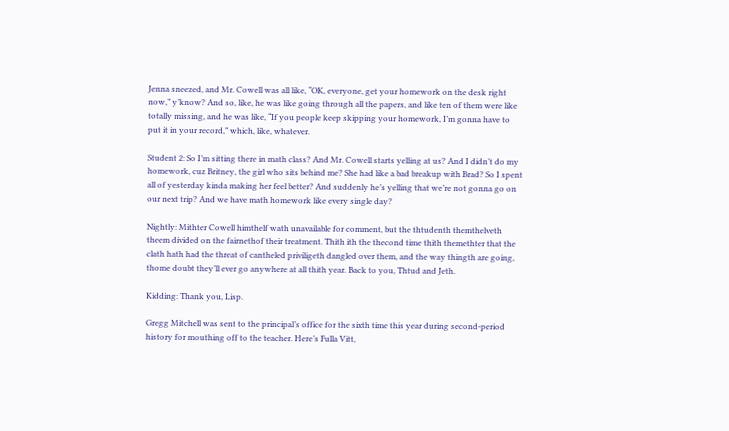Jenna sneezed, and Mr. Cowell was all like, “OK, everyone, get your homework on the desk right now,” y’know? And so, like, he was like going through all the papers, and like ten of them were like totally missing, and he was like, “If you people keep skipping your homework, I’m gonna have to put it in your record,” which, like, whatever.

Student 2: So I’m sitting there in math class? And Mr. Cowell starts yelling at us? And I didn’t do my homework, cuz Britney, the girl who sits behind me? She had like a bad breakup with Brad? So I spent all of yesterday kinda making her feel better? And suddenly he’s yelling that we’re not gonna go on our next trip? And we have math homework like every single day?

Nightly: Mithter Cowell himthelf wath unavailable for comment, but the thtudenth themthelveth theem divided on the fairnethof their treatment. Thith ith the thecond time thith themethter that the clath hath had the threat of cantheled priviligeth dangled over them, and the way thingth are going, thome doubt they’ll ever go anywhere at all thith year. Back to you, Thtud and Jeth.

Kidding: Thank you, Lisp.

Gregg Mitchell was sent to the principal’s office for the sixth time this year during second-period history for mouthing off to the teacher. Here’s Fulla Vitt,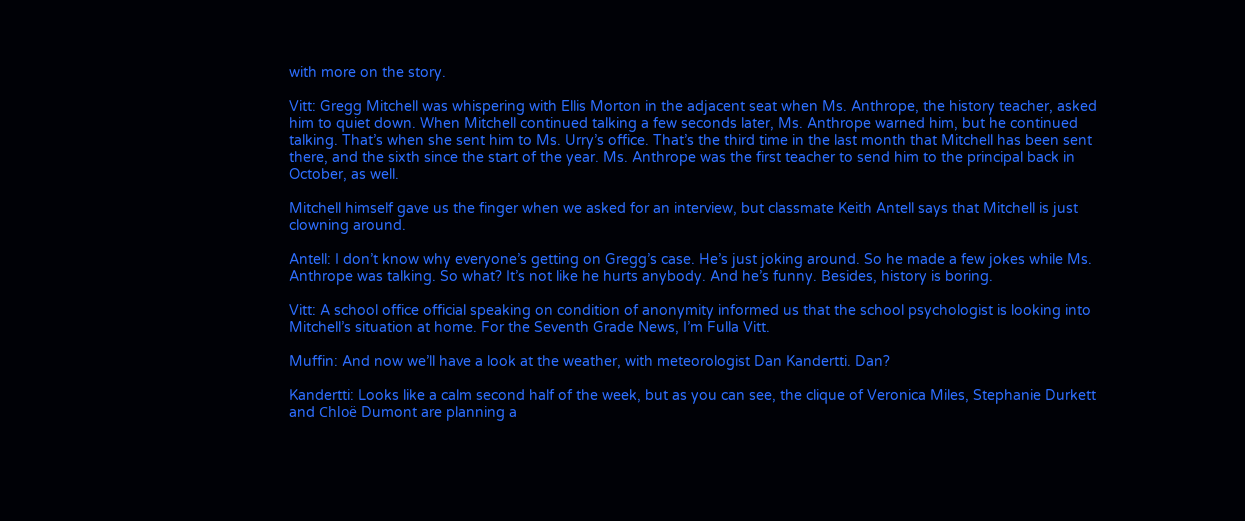with more on the story.

Vitt: Gregg Mitchell was whispering with Ellis Morton in the adjacent seat when Ms. Anthrope, the history teacher, asked him to quiet down. When Mitchell continued talking a few seconds later, Ms. Anthrope warned him, but he continued talking. That’s when she sent him to Ms. Urry’s office. That’s the third time in the last month that Mitchell has been sent there, and the sixth since the start of the year. Ms. Anthrope was the first teacher to send him to the principal back in October, as well.

Mitchell himself gave us the finger when we asked for an interview, but classmate Keith Antell says that Mitchell is just clowning around.

Antell: I don’t know why everyone’s getting on Gregg’s case. He’s just joking around. So he made a few jokes while Ms. Anthrope was talking. So what? It’s not like he hurts anybody. And he’s funny. Besides, history is boring.

Vitt: A school office official speaking on condition of anonymity informed us that the school psychologist is looking into Mitchell’s situation at home. For the Seventh Grade News, I’m Fulla Vitt.

Muffin: And now we’ll have a look at the weather, with meteorologist Dan Kandertti. Dan?

Kandertti: Looks like a calm second half of the week, but as you can see, the clique of Veronica Miles, Stephanie Durkett and Chloë Dumont are planning a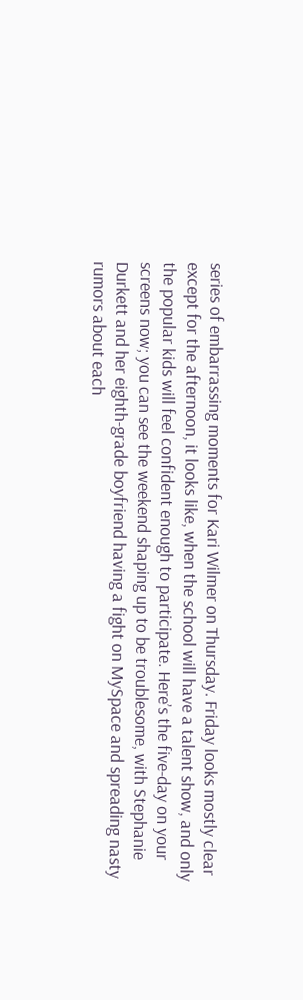series of embarrassing moments for Kari Wilmer on Thursday. Friday looks mostly clear except for the afternoon, it looks like, when the school will have a talent show, and only the popular kids will feel confident enough to participate. Here’s the five-day on your screens now; you can see the weekend shaping up to be troublesome, with Stephanie Durkett and her eighth-grade boyfriend having a fight on MySpace and spreading nasty rumors about each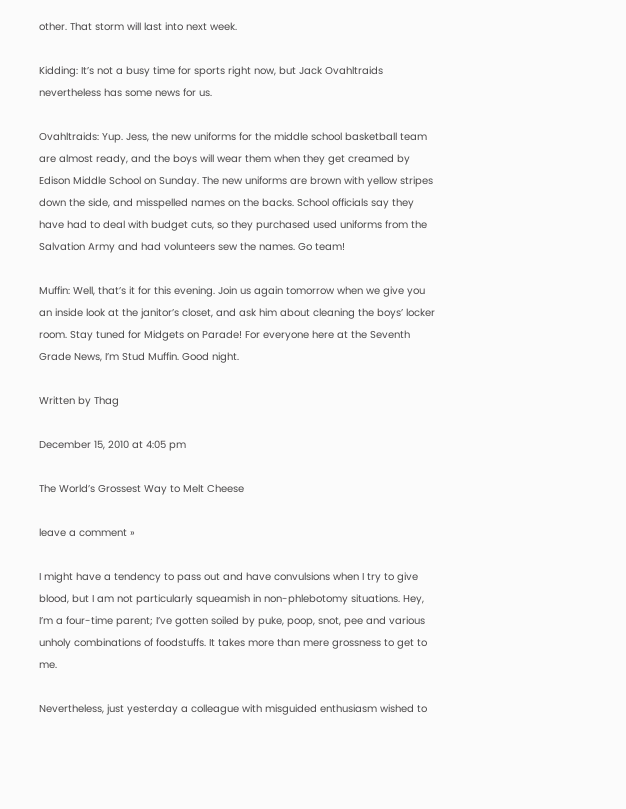other. That storm will last into next week.

Kidding: It’s not a busy time for sports right now, but Jack Ovahltraids nevertheless has some news for us.

Ovahltraids: Yup. Jess, the new uniforms for the middle school basketball team are almost ready, and the boys will wear them when they get creamed by Edison Middle School on Sunday. The new uniforms are brown with yellow stripes down the side, and misspelled names on the backs. School officials say they have had to deal with budget cuts, so they purchased used uniforms from the Salvation Army and had volunteers sew the names. Go team!

Muffin: Well, that’s it for this evening. Join us again tomorrow when we give you an inside look at the janitor’s closet, and ask him about cleaning the boys’ locker room. Stay tuned for Midgets on Parade! For everyone here at the Seventh Grade News, I’m Stud Muffin. Good night.

Written by Thag

December 15, 2010 at 4:05 pm

The World’s Grossest Way to Melt Cheese

leave a comment »

I might have a tendency to pass out and have convulsions when I try to give blood, but I am not particularly squeamish in non-phlebotomy situations. Hey, I’m a four-time parent; I’ve gotten soiled by puke, poop, snot, pee and various unholy combinations of foodstuffs. It takes more than mere grossness to get to me.

Nevertheless, just yesterday a colleague with misguided enthusiasm wished to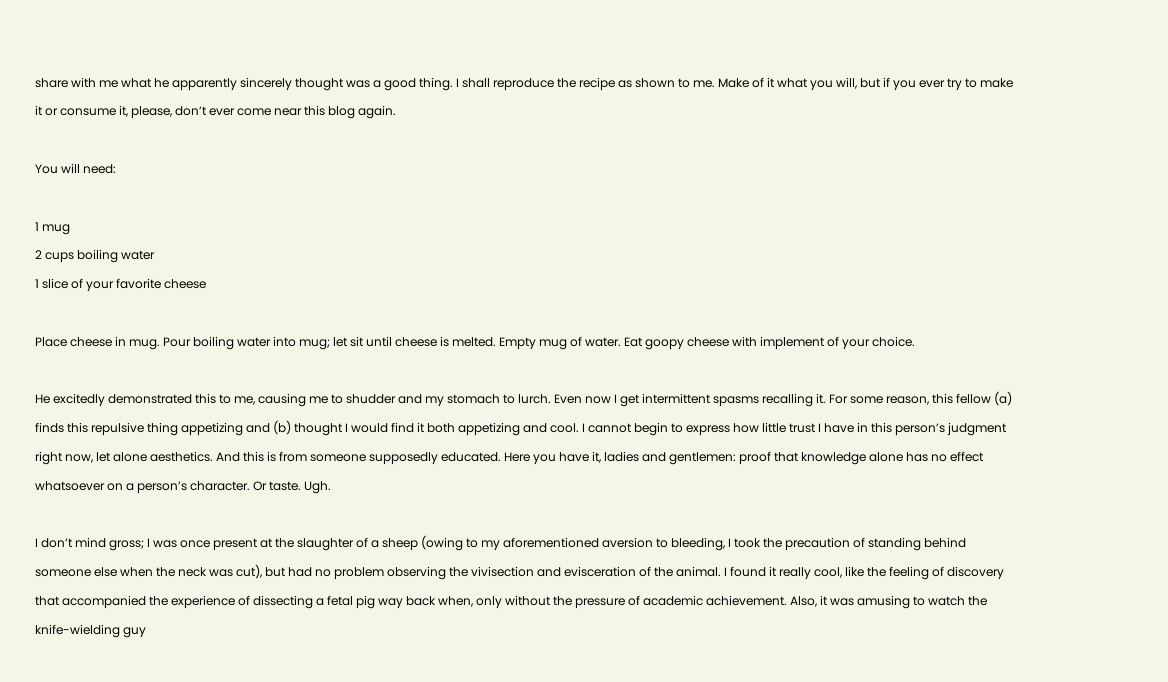share with me what he apparently sincerely thought was a good thing. I shall reproduce the recipe as shown to me. Make of it what you will, but if you ever try to make it or consume it, please, don’t ever come near this blog again.

You will need:

1 mug
2 cups boiling water
1 slice of your favorite cheese

Place cheese in mug. Pour boiling water into mug; let sit until cheese is melted. Empty mug of water. Eat goopy cheese with implement of your choice.

He excitedly demonstrated this to me, causing me to shudder and my stomach to lurch. Even now I get intermittent spasms recalling it. For some reason, this fellow (a) finds this repulsive thing appetizing and (b) thought I would find it both appetizing and cool. I cannot begin to express how little trust I have in this person’s judgment right now, let alone aesthetics. And this is from someone supposedly educated. Here you have it, ladies and gentlemen: proof that knowledge alone has no effect whatsoever on a person’s character. Or taste. Ugh.

I don’t mind gross; I was once present at the slaughter of a sheep (owing to my aforementioned aversion to bleeding, I took the precaution of standing behind someone else when the neck was cut), but had no problem observing the vivisection and evisceration of the animal. I found it really cool, like the feeling of discovery that accompanied the experience of dissecting a fetal pig way back when, only without the pressure of academic achievement. Also, it was amusing to watch the knife-wielding guy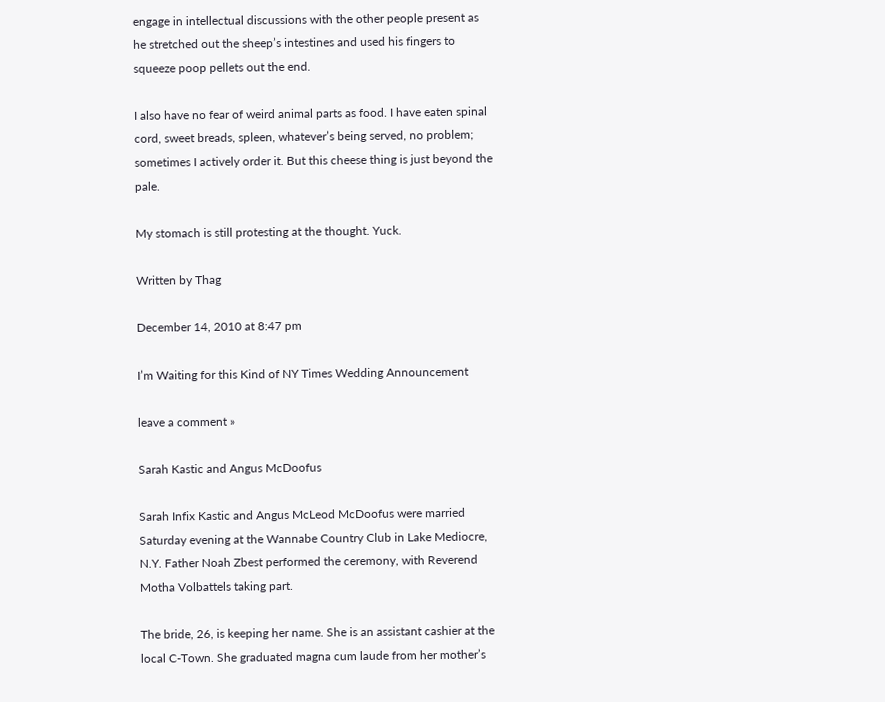engage in intellectual discussions with the other people present as he stretched out the sheep’s intestines and used his fingers to squeeze poop pellets out the end.

I also have no fear of weird animal parts as food. I have eaten spinal cord, sweet breads, spleen, whatever’s being served, no problem; sometimes I actively order it. But this cheese thing is just beyond the pale.

My stomach is still protesting at the thought. Yuck.

Written by Thag

December 14, 2010 at 8:47 pm

I’m Waiting for this Kind of NY Times Wedding Announcement

leave a comment »

Sarah Kastic and Angus McDoofus

Sarah Infix Kastic and Angus McLeod McDoofus were married Saturday evening at the Wannabe Country Club in Lake Mediocre, N.Y. Father Noah Zbest performed the ceremony, with Reverend Motha Volbattels taking part.

The bride, 26, is keeping her name. She is an assistant cashier at the local C-Town. She graduated magna cum laude from her mother’s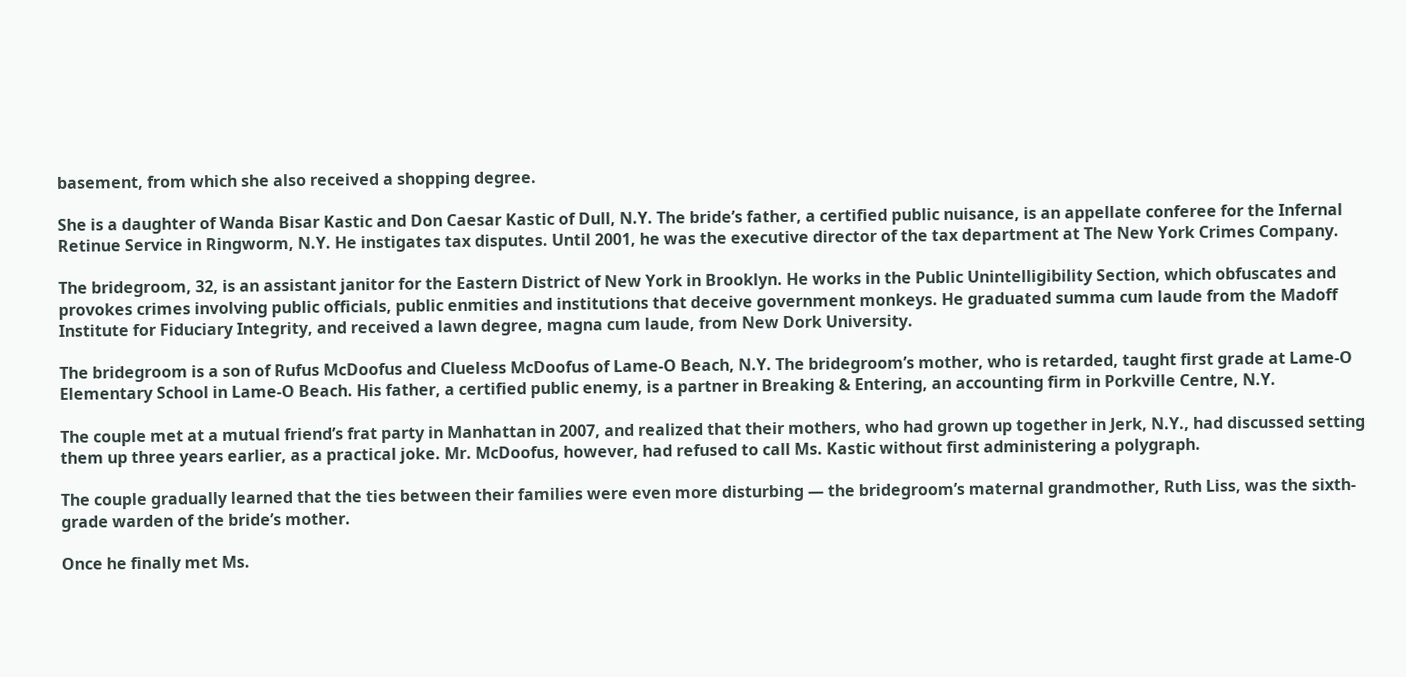basement, from which she also received a shopping degree.

She is a daughter of Wanda Bisar Kastic and Don Caesar Kastic of Dull, N.Y. The bride’s father, a certified public nuisance, is an appellate conferee for the Infernal Retinue Service in Ringworm, N.Y. He instigates tax disputes. Until 2001, he was the executive director of the tax department at The New York Crimes Company.

The bridegroom, 32, is an assistant janitor for the Eastern District of New York in Brooklyn. He works in the Public Unintelligibility Section, which obfuscates and provokes crimes involving public officials, public enmities and institutions that deceive government monkeys. He graduated summa cum laude from the Madoff Institute for Fiduciary Integrity, and received a lawn degree, magna cum laude, from New Dork University.

The bridegroom is a son of Rufus McDoofus and Clueless McDoofus of Lame-O Beach, N.Y. The bridegroom’s mother, who is retarded, taught first grade at Lame-O Elementary School in Lame-O Beach. His father, a certified public enemy, is a partner in Breaking & Entering, an accounting firm in Porkville Centre, N.Y.

The couple met at a mutual friend’s frat party in Manhattan in 2007, and realized that their mothers, who had grown up together in Jerk, N.Y., had discussed setting them up three years earlier, as a practical joke. Mr. McDoofus, however, had refused to call Ms. Kastic without first administering a polygraph.

The couple gradually learned that the ties between their families were even more disturbing — the bridegroom’s maternal grandmother, Ruth Liss, was the sixth-grade warden of the bride’s mother.

Once he finally met Ms.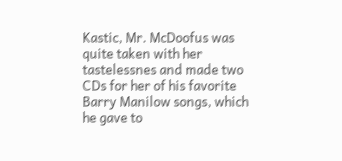Kastic, Mr. McDoofus was quite taken with her tastelessnes and made two CDs for her of his favorite Barry Manilow songs, which he gave to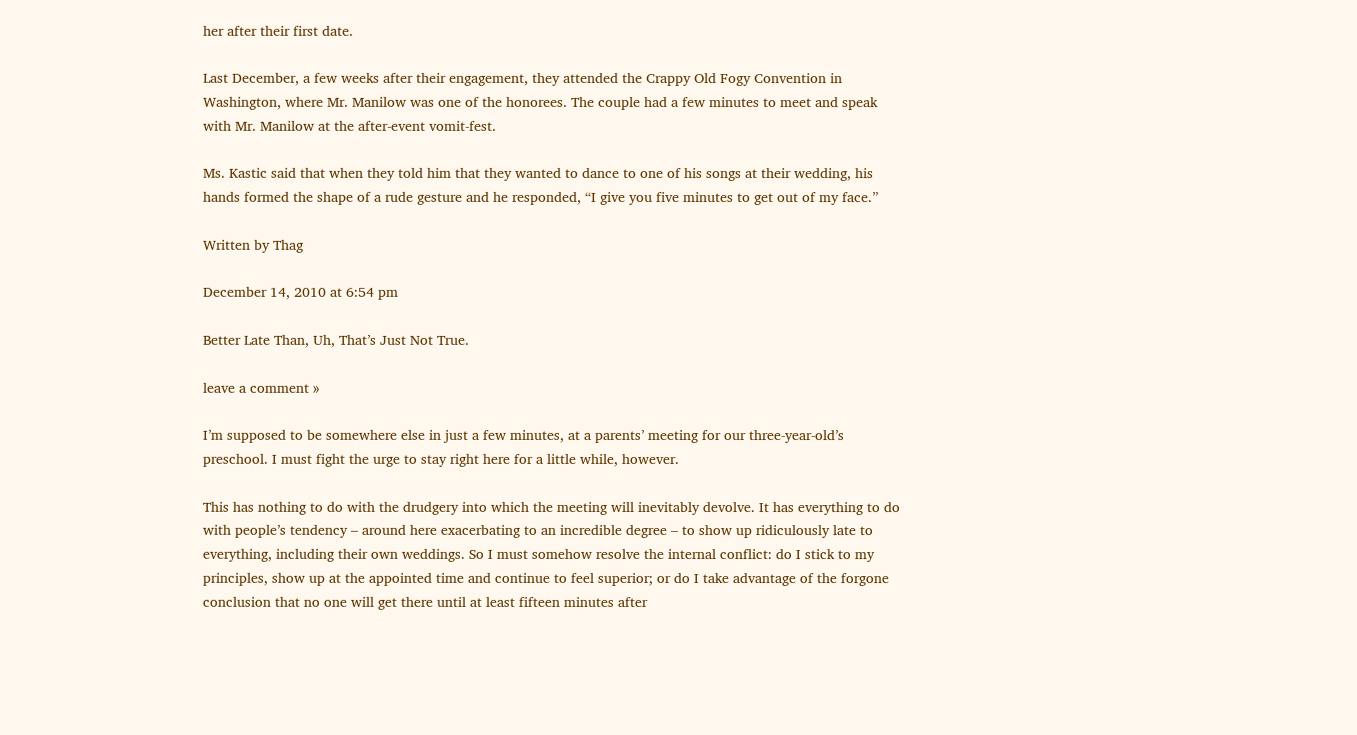her after their first date.

Last December, a few weeks after their engagement, they attended the Crappy Old Fogy Convention in Washington, where Mr. Manilow was one of the honorees. The couple had a few minutes to meet and speak with Mr. Manilow at the after-event vomit-fest.

Ms. Kastic said that when they told him that they wanted to dance to one of his songs at their wedding, his hands formed the shape of a rude gesture and he responded, “I give you five minutes to get out of my face.”

Written by Thag

December 14, 2010 at 6:54 pm

Better Late Than, Uh, That’s Just Not True.

leave a comment »

I’m supposed to be somewhere else in just a few minutes, at a parents’ meeting for our three-year-old’s preschool. I must fight the urge to stay right here for a little while, however.

This has nothing to do with the drudgery into which the meeting will inevitably devolve. It has everything to do with people’s tendency – around here exacerbating to an incredible degree – to show up ridiculously late to everything, including their own weddings. So I must somehow resolve the internal conflict: do I stick to my principles, show up at the appointed time and continue to feel superior; or do I take advantage of the forgone conclusion that no one will get there until at least fifteen minutes after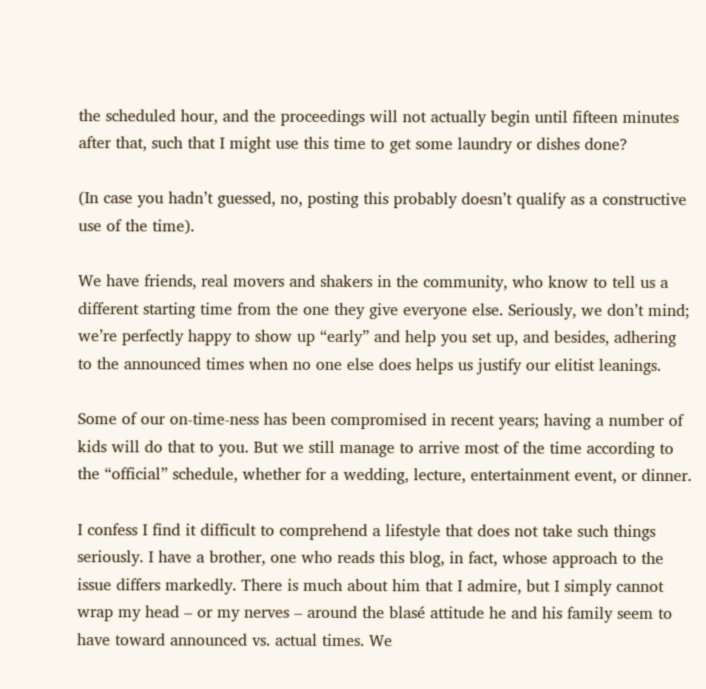the scheduled hour, and the proceedings will not actually begin until fifteen minutes after that, such that I might use this time to get some laundry or dishes done?

(In case you hadn’t guessed, no, posting this probably doesn’t qualify as a constructive use of the time).

We have friends, real movers and shakers in the community, who know to tell us a different starting time from the one they give everyone else. Seriously, we don’t mind; we’re perfectly happy to show up “early” and help you set up, and besides, adhering to the announced times when no one else does helps us justify our elitist leanings.

Some of our on-time-ness has been compromised in recent years; having a number of kids will do that to you. But we still manage to arrive most of the time according to the “official” schedule, whether for a wedding, lecture, entertainment event, or dinner.

I confess I find it difficult to comprehend a lifestyle that does not take such things seriously. I have a brother, one who reads this blog, in fact, whose approach to the issue differs markedly. There is much about him that I admire, but I simply cannot wrap my head – or my nerves – around the blasé attitude he and his family seem to have toward announced vs. actual times. We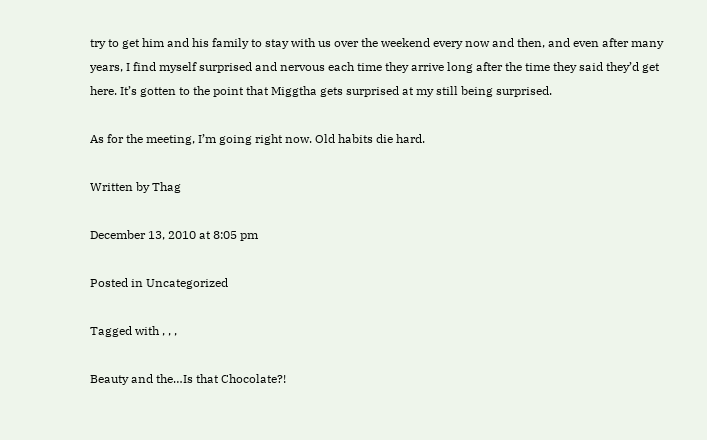try to get him and his family to stay with us over the weekend every now and then, and even after many years, I find myself surprised and nervous each time they arrive long after the time they said they’d get here. It’s gotten to the point that Miggtha gets surprised at my still being surprised.

As for the meeting, I’m going right now. Old habits die hard.

Written by Thag

December 13, 2010 at 8:05 pm

Posted in Uncategorized

Tagged with , , ,

Beauty and the…Is that Chocolate?!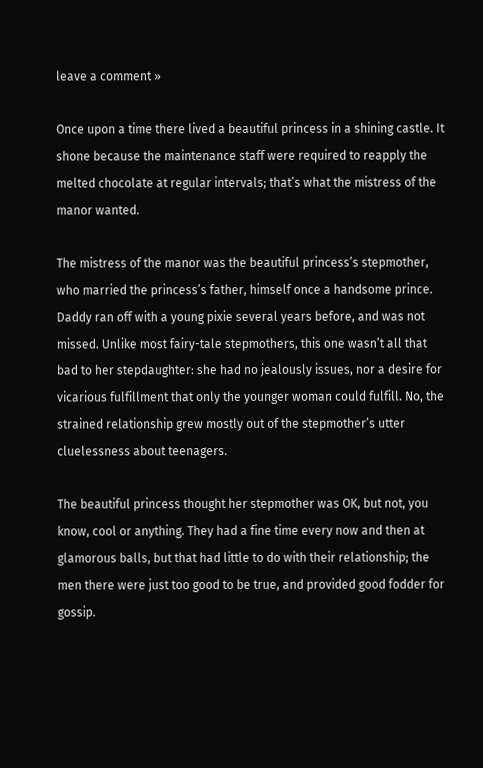leave a comment »

Once upon a time there lived a beautiful princess in a shining castle. It shone because the maintenance staff were required to reapply the melted chocolate at regular intervals; that’s what the mistress of the manor wanted.

The mistress of the manor was the beautiful princess’s stepmother, who married the princess’s father, himself once a handsome prince. Daddy ran off with a young pixie several years before, and was not missed. Unlike most fairy-tale stepmothers, this one wasn’t all that bad to her stepdaughter: she had no jealously issues, nor a desire for vicarious fulfillment that only the younger woman could fulfill. No, the strained relationship grew mostly out of the stepmother’s utter cluelessness about teenagers.

The beautiful princess thought her stepmother was OK, but not, you know, cool or anything. They had a fine time every now and then at glamorous balls, but that had little to do with their relationship; the men there were just too good to be true, and provided good fodder for gossip.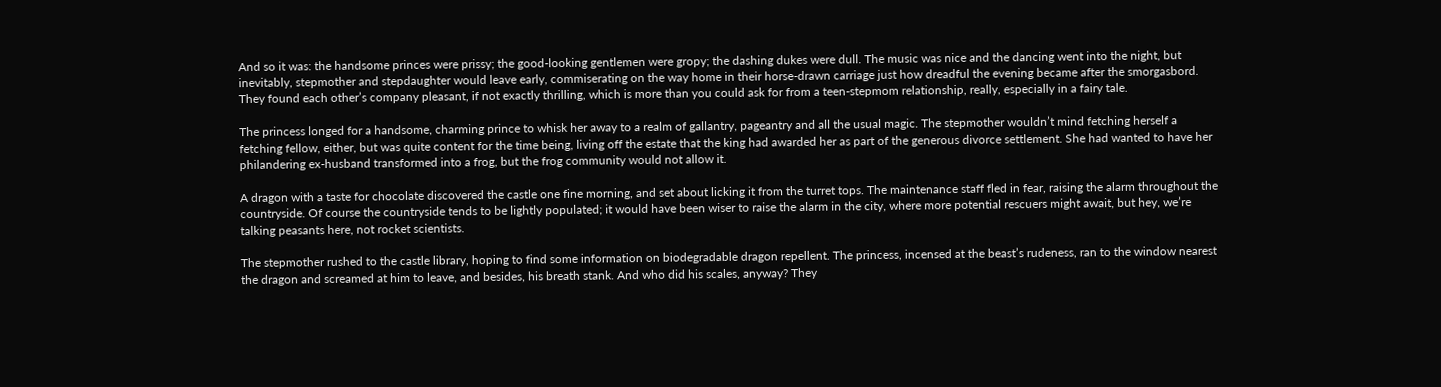And so it was: the handsome princes were prissy; the good-looking gentlemen were gropy; the dashing dukes were dull. The music was nice and the dancing went into the night, but inevitably, stepmother and stepdaughter would leave early, commiserating on the way home in their horse-drawn carriage just how dreadful the evening became after the smorgasbord. They found each other’s company pleasant, if not exactly thrilling, which is more than you could ask for from a teen-stepmom relationship, really, especially in a fairy tale.

The princess longed for a handsome, charming prince to whisk her away to a realm of gallantry, pageantry and all the usual magic. The stepmother wouldn’t mind fetching herself a fetching fellow, either, but was quite content for the time being, living off the estate that the king had awarded her as part of the generous divorce settlement. She had wanted to have her philandering ex-husband transformed into a frog, but the frog community would not allow it.

A dragon with a taste for chocolate discovered the castle one fine morning, and set about licking it from the turret tops. The maintenance staff fled in fear, raising the alarm throughout the countryside. Of course the countryside tends to be lightly populated; it would have been wiser to raise the alarm in the city, where more potential rescuers might await, but hey, we’re talking peasants here, not rocket scientists.

The stepmother rushed to the castle library, hoping to find some information on biodegradable dragon repellent. The princess, incensed at the beast’s rudeness, ran to the window nearest the dragon and screamed at him to leave, and besides, his breath stank. And who did his scales, anyway? They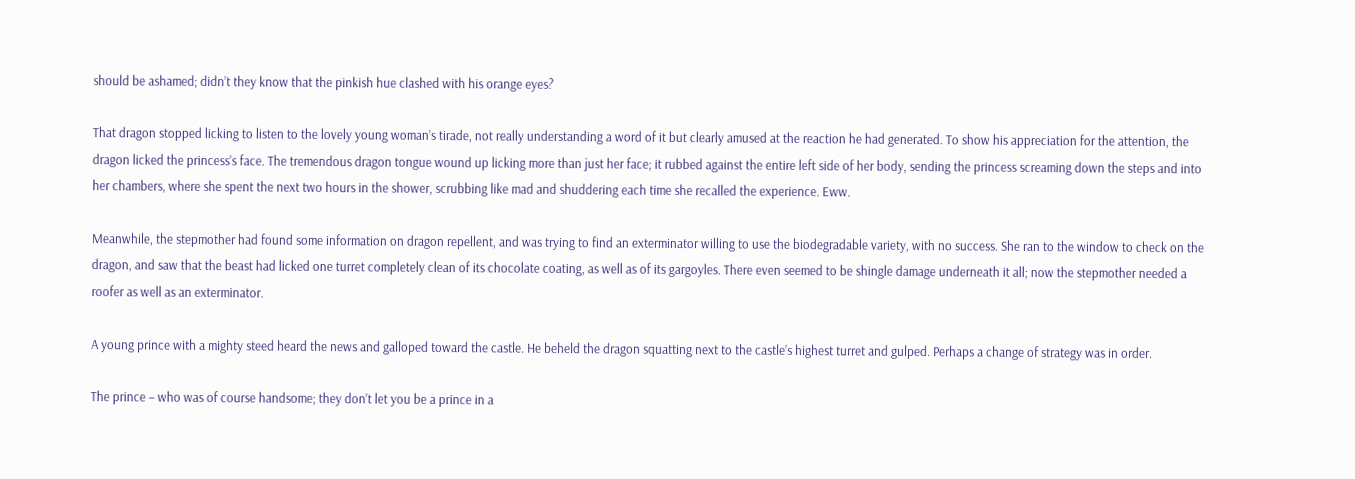should be ashamed; didn’t they know that the pinkish hue clashed with his orange eyes?

That dragon stopped licking to listen to the lovely young woman’s tirade, not really understanding a word of it but clearly amused at the reaction he had generated. To show his appreciation for the attention, the dragon licked the princess’s face. The tremendous dragon tongue wound up licking more than just her face; it rubbed against the entire left side of her body, sending the princess screaming down the steps and into her chambers, where she spent the next two hours in the shower, scrubbing like mad and shuddering each time she recalled the experience. Eww.

Meanwhile, the stepmother had found some information on dragon repellent, and was trying to find an exterminator willing to use the biodegradable variety, with no success. She ran to the window to check on the dragon, and saw that the beast had licked one turret completely clean of its chocolate coating, as well as of its gargoyles. There even seemed to be shingle damage underneath it all; now the stepmother needed a roofer as well as an exterminator.

A young prince with a mighty steed heard the news and galloped toward the castle. He beheld the dragon squatting next to the castle’s highest turret and gulped. Perhaps a change of strategy was in order.

The prince – who was of course handsome; they don’t let you be a prince in a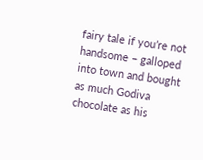fairy tale if you’re not handsome – galloped into town and bought as much Godiva chocolate as his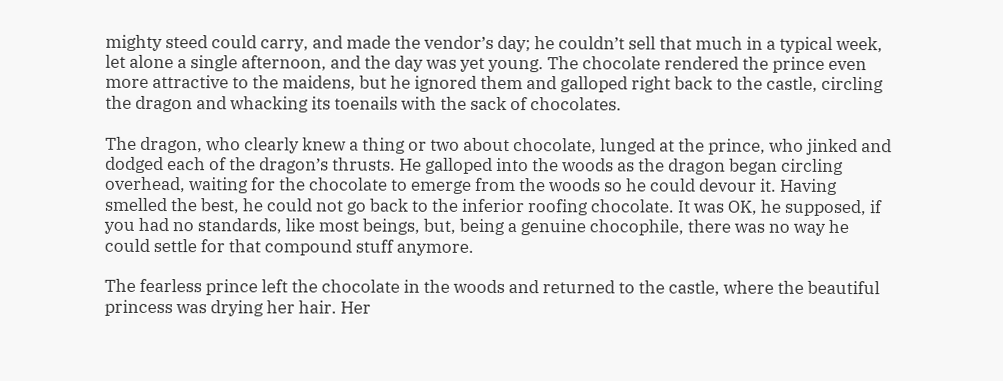mighty steed could carry, and made the vendor’s day; he couldn’t sell that much in a typical week, let alone a single afternoon, and the day was yet young. The chocolate rendered the prince even more attractive to the maidens, but he ignored them and galloped right back to the castle, circling the dragon and whacking its toenails with the sack of chocolates.

The dragon, who clearly knew a thing or two about chocolate, lunged at the prince, who jinked and dodged each of the dragon’s thrusts. He galloped into the woods as the dragon began circling overhead, waiting for the chocolate to emerge from the woods so he could devour it. Having smelled the best, he could not go back to the inferior roofing chocolate. It was OK, he supposed, if you had no standards, like most beings, but, being a genuine chocophile, there was no way he could settle for that compound stuff anymore.

The fearless prince left the chocolate in the woods and returned to the castle, where the beautiful princess was drying her hair. Her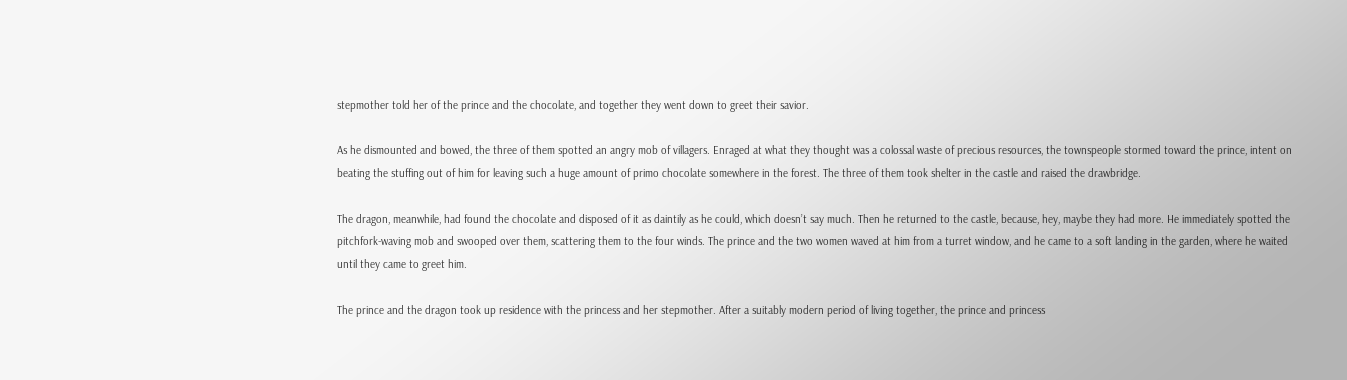stepmother told her of the prince and the chocolate, and together they went down to greet their savior.

As he dismounted and bowed, the three of them spotted an angry mob of villagers. Enraged at what they thought was a colossal waste of precious resources, the townspeople stormed toward the prince, intent on beating the stuffing out of him for leaving such a huge amount of primo chocolate somewhere in the forest. The three of them took shelter in the castle and raised the drawbridge.

The dragon, meanwhile, had found the chocolate and disposed of it as daintily as he could, which doesn’t say much. Then he returned to the castle, because, hey, maybe they had more. He immediately spotted the pitchfork-waving mob and swooped over them, scattering them to the four winds. The prince and the two women waved at him from a turret window, and he came to a soft landing in the garden, where he waited until they came to greet him.

The prince and the dragon took up residence with the princess and her stepmother. After a suitably modern period of living together, the prince and princess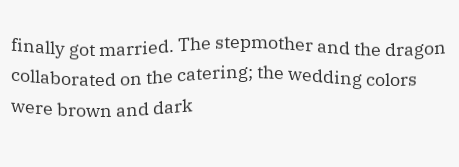finally got married. The stepmother and the dragon collaborated on the catering; the wedding colors were brown and dark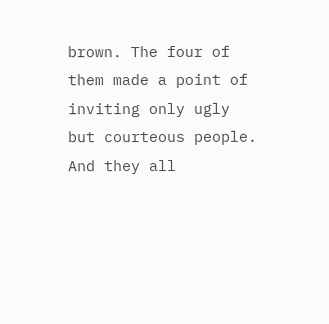brown. The four of them made a point of inviting only ugly but courteous people. And they all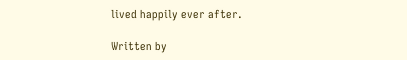lived happily ever after.

Written by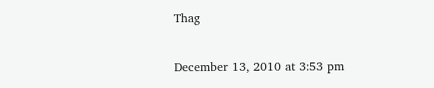Thag

December 13, 2010 at 3:53 pm